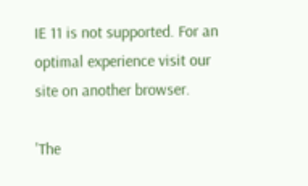IE 11 is not supported. For an optimal experience visit our site on another browser.

'The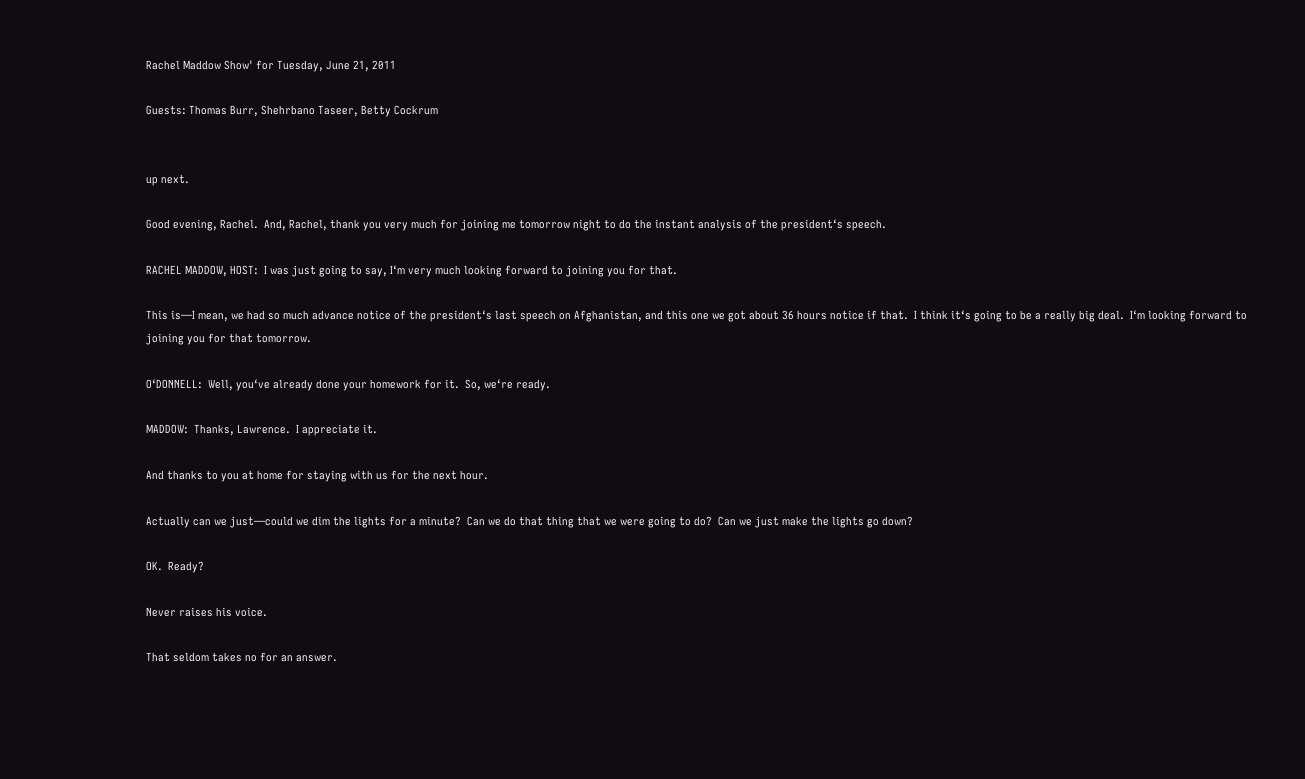Rachel Maddow Show' for Tuesday, June 21, 2011

Guests: Thomas Burr, Shehrbano Taseer, Betty Cockrum


up next.

Good evening, Rachel.  And, Rachel, thank you very much for joining me tomorrow night to do the instant analysis of the president‘s speech.

RACHEL MADDOW, HOST:  I was just going to say, I‘m very much looking forward to joining you for that.

This is—I mean, we had so much advance notice of the president‘s last speech on Afghanistan, and this one we got about 36 hours notice if that.  I think it‘s going to be a really big deal.  I‘m looking forward to joining you for that tomorrow.

O‘DONNELL:  Well, you‘ve already done your homework for it.  So, we‘re ready.

MADDOW:  Thanks, Lawrence.  I appreciate it.

And thanks to you at home for staying with us for the next hour.

Actually can we just—could we dim the lights for a minute?  Can we do that thing that we were going to do?  Can we just make the lights go down?

OK.  Ready?

Never raises his voice.

That seldom takes no for an answer.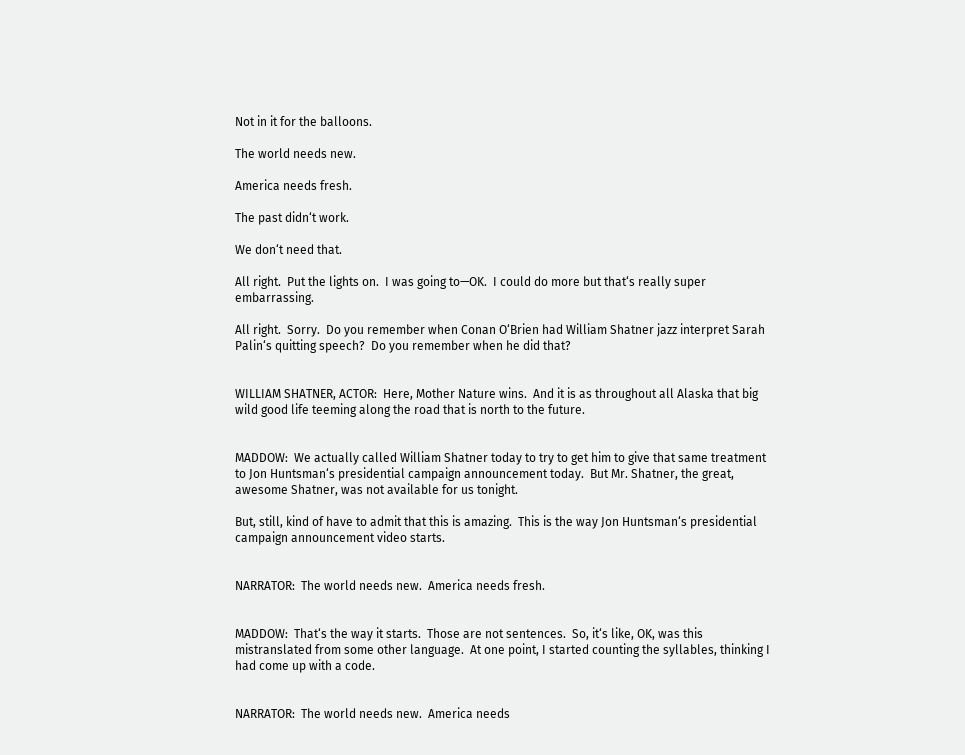Not in it for the balloons.

The world needs new.

America needs fresh.

The past didn‘t work.

We don‘t need that.

All right.  Put the lights on.  I was going to—OK.  I could do more but that‘s really super embarrassing.

All right.  Sorry.  Do you remember when Conan O‘Brien had William Shatner jazz interpret Sarah Palin‘s quitting speech?  Do you remember when he did that?


WILLIAM SHATNER, ACTOR:  Here, Mother Nature wins.  And it is as throughout all Alaska that big wild good life teeming along the road that is north to the future.


MADDOW:  We actually called William Shatner today to try to get him to give that same treatment to Jon Huntsman‘s presidential campaign announcement today.  But Mr. Shatner, the great, awesome Shatner, was not available for us tonight.

But, still, kind of have to admit that this is amazing.  This is the way Jon Huntsman‘s presidential campaign announcement video starts.


NARRATOR:  The world needs new.  America needs fresh.


MADDOW:  That‘s the way it starts.  Those are not sentences.  So, it‘s like, OK, was this mistranslated from some other language.  At one point, I started counting the syllables, thinking I had come up with a code.


NARRATOR:  The world needs new.  America needs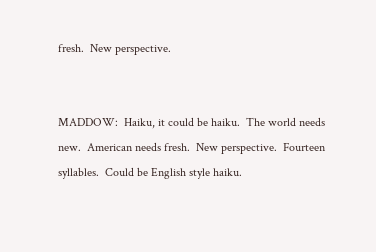fresh.  New perspective.


MADDOW:  Haiku, it could be haiku.  The world needs new.  American needs fresh.  New perspective.  Fourteen syllables.  Could be English style haiku.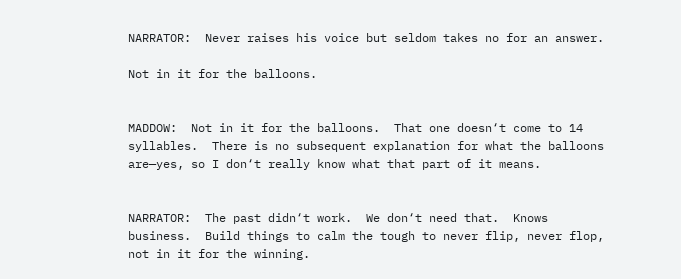NARRATOR:  Never raises his voice but seldom takes no for an answer.

Not in it for the balloons.


MADDOW:  Not in it for the balloons.  That one doesn‘t come to 14 syllables.  There is no subsequent explanation for what the balloons are—yes, so I don‘t really know what that part of it means.


NARRATOR:  The past didn‘t work.  We don‘t need that.  Knows business.  Build things to calm the tough to never flip, never flop, not in it for the winning.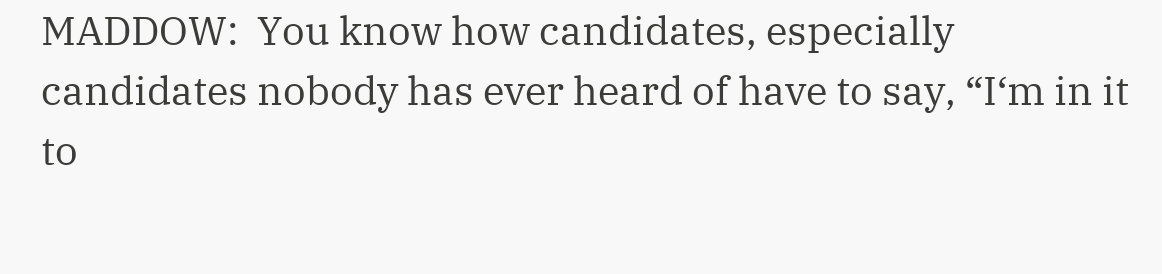MADDOW:  You know how candidates, especially candidates nobody has ever heard of have to say, “I‘m in it to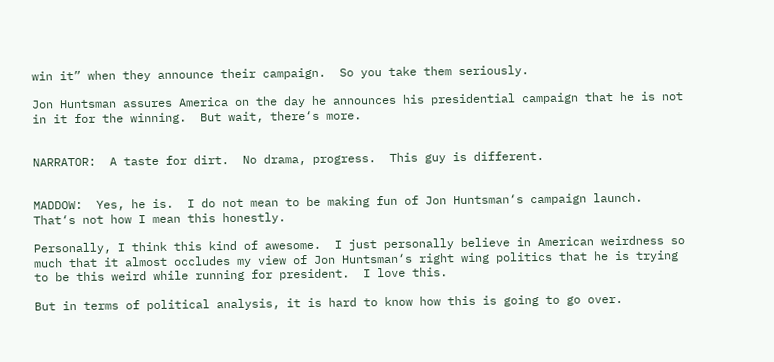win it” when they announce their campaign.  So you take them seriously.

Jon Huntsman assures America on the day he announces his presidential campaign that he is not in it for the winning.  But wait, there‘s more.


NARRATOR:  A taste for dirt.  No drama, progress.  This guy is different.


MADDOW:  Yes, he is.  I do not mean to be making fun of Jon Huntsman‘s campaign launch.  That‘s not how I mean this honestly.

Personally, I think this kind of awesome.  I just personally believe in American weirdness so much that it almost occludes my view of Jon Huntsman‘s right wing politics that he is trying to be this weird while running for president.  I love this.

But in terms of political analysis, it is hard to know how this is going to go over.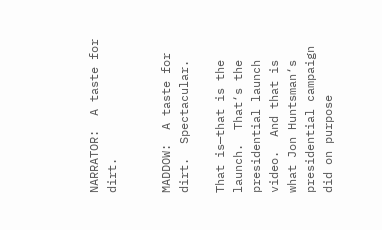NARRATOR:  A taste for dirt.


MADDOW:  A taste for dirt.  Spectacular.

That is—that is the launch.  That‘s the presidential launch video.  And that is what Jon Huntsman‘s presidential campaign did on purpose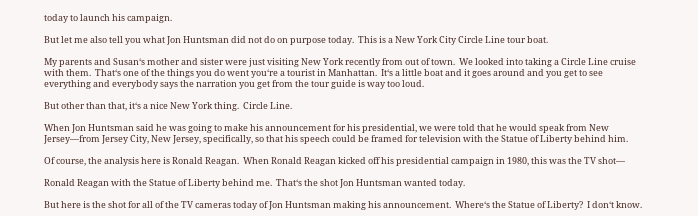today to launch his campaign.

But let me also tell you what Jon Huntsman did not do on purpose today.  This is a New York City Circle Line tour boat.

My parents and Susan‘s mother and sister were just visiting New York recently from out of town.  We looked into taking a Circle Line cruise with them.  That‘s one of the things you do went you‘re a tourist in Manhattan.  It‘s a little boat and it goes around and you get to see everything and everybody says the narration you get from the tour guide is way too loud.

But other than that, it‘s a nice New York thing.  Circle Line.

When Jon Huntsman said he was going to make his announcement for his presidential, we were told that he would speak from New Jersey—from Jersey City, New Jersey, specifically, so that his speech could be framed for television with the Statue of Liberty behind him.

Of course, the analysis here is Ronald Reagan.  When Ronald Reagan kicked off his presidential campaign in 1980, this was the TV shot—

Ronald Reagan with the Statue of Liberty behind me.  That‘s the shot Jon Huntsman wanted today.

But here is the shot for all of the TV cameras today of Jon Huntsman making his announcement.  Where‘s the Statue of Liberty?  I don‘t know.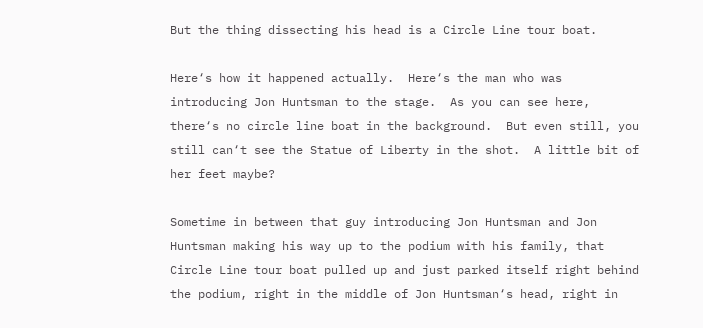But the thing dissecting his head is a Circle Line tour boat.

Here‘s how it happened actually.  Here‘s the man who was introducing Jon Huntsman to the stage.  As you can see here, there‘s no circle line boat in the background.  But even still, you still can‘t see the Statue of Liberty in the shot.  A little bit of her feet maybe?

Sometime in between that guy introducing Jon Huntsman and Jon Huntsman making his way up to the podium with his family, that Circle Line tour boat pulled up and just parked itself right behind the podium, right in the middle of Jon Huntsman‘s head, right in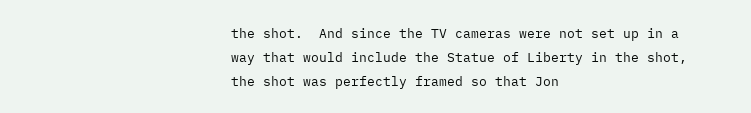the shot.  And since the TV cameras were not set up in a way that would include the Statue of Liberty in the shot, the shot was perfectly framed so that Jon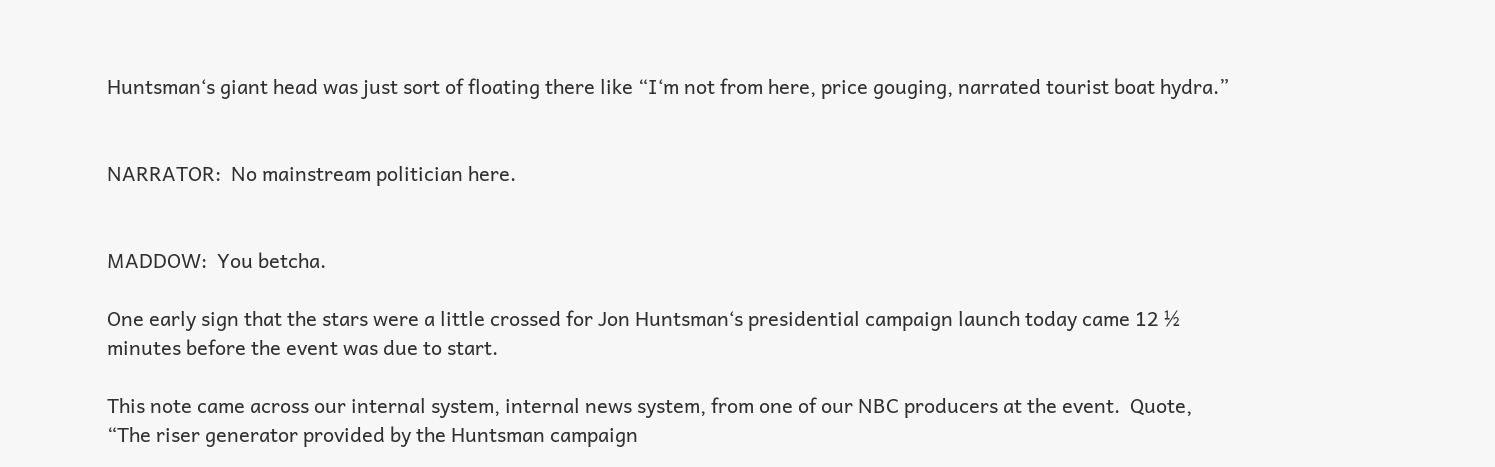Huntsman‘s giant head was just sort of floating there like “I‘m not from here, price gouging, narrated tourist boat hydra.”


NARRATOR:  No mainstream politician here.


MADDOW:  You betcha.

One early sign that the stars were a little crossed for Jon Huntsman‘s presidential campaign launch today came 12 ½ minutes before the event was due to start.

This note came across our internal system, internal news system, from one of our NBC producers at the event.  Quote, “The riser generator provided by the Huntsman campaign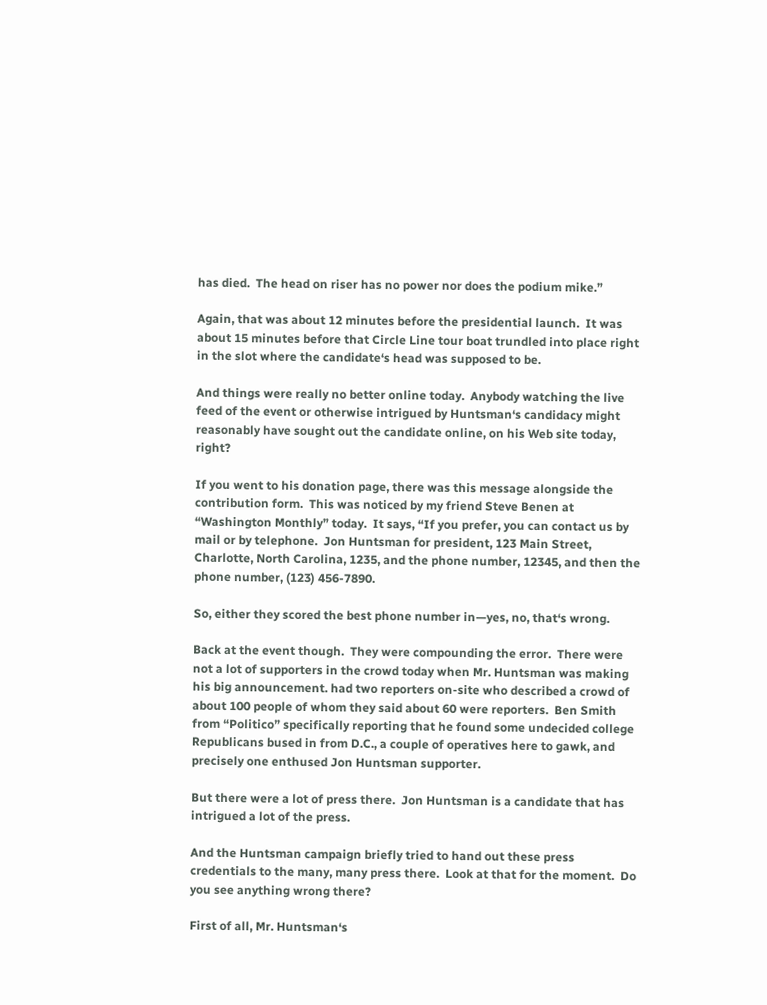has died.  The head on riser has no power nor does the podium mike.”

Again, that was about 12 minutes before the presidential launch.  It was about 15 minutes before that Circle Line tour boat trundled into place right in the slot where the candidate‘s head was supposed to be.

And things were really no better online today.  Anybody watching the live feed of the event or otherwise intrigued by Huntsman‘s candidacy might reasonably have sought out the candidate online, on his Web site today, right?

If you went to his donation page, there was this message alongside the contribution form.  This was noticed by my friend Steve Benen at “Washington Monthly” today.  It says, “If you prefer, you can contact us by mail or by telephone.  Jon Huntsman for president, 123 Main Street, Charlotte, North Carolina, 1235, and the phone number, 12345, and then the phone number, (123) 456-7890.

So, either they scored the best phone number in—yes, no, that‘s wrong.

Back at the event though.  They were compounding the error.  There were not a lot of supporters in the crowd today when Mr. Huntsman was making his big announcement. had two reporters on-site who described a crowd of about 100 people of whom they said about 60 were reporters.  Ben Smith from “Politico” specifically reporting that he found some undecided college Republicans bused in from D.C., a couple of operatives here to gawk, and precisely one enthused Jon Huntsman supporter.

But there were a lot of press there.  Jon Huntsman is a candidate that has intrigued a lot of the press.

And the Huntsman campaign briefly tried to hand out these press credentials to the many, many press there.  Look at that for the moment.  Do you see anything wrong there?

First of all, Mr. Huntsman‘s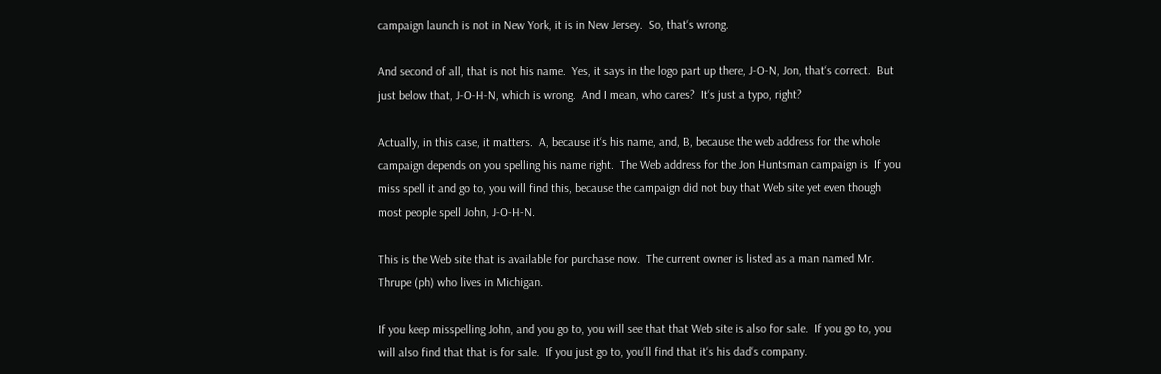campaign launch is not in New York, it is in New Jersey.  So, that‘s wrong.

And second of all, that is not his name.  Yes, it says in the logo part up there, J-O-N, Jon, that‘s correct.  But just below that, J-O-H-N, which is wrong.  And I mean, who cares?  It‘s just a typo, right?

Actually, in this case, it matters.  A, because it‘s his name, and, B, because the web address for the whole campaign depends on you spelling his name right.  The Web address for the Jon Huntsman campaign is  If you miss spell it and go to, you will find this, because the campaign did not buy that Web site yet even though most people spell John, J-O-H-N.

This is the Web site that is available for purchase now.  The current owner is listed as a man named Mr. Thrupe (ph) who lives in Michigan.

If you keep misspelling John, and you go to, you will see that that Web site is also for sale.  If you go to, you will also find that that is for sale.  If you just go to, you‘ll find that it‘s his dad‘s company.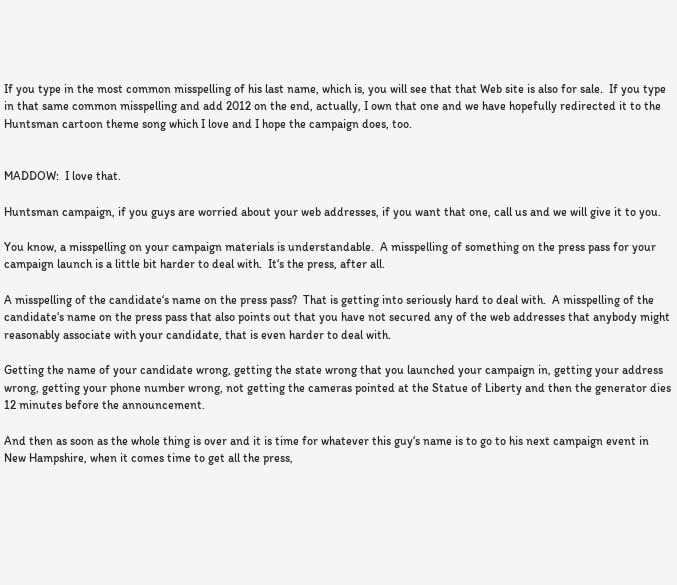If you type in the most common misspelling of his last name, which is, you will see that that Web site is also for sale.  If you type in that same common misspelling and add 2012 on the end, actually, I own that one and we have hopefully redirected it to the Huntsman cartoon theme song which I love and I hope the campaign does, too.


MADDOW:  I love that.

Huntsman campaign, if you guys are worried about your web addresses, if you want that one, call us and we will give it to you.

You know, a misspelling on your campaign materials is understandable.  A misspelling of something on the press pass for your campaign launch is a little bit harder to deal with.  It‘s the press, after all.

A misspelling of the candidate‘s name on the press pass?  That is getting into seriously hard to deal with.  A misspelling of the candidate‘s name on the press pass that also points out that you have not secured any of the web addresses that anybody might reasonably associate with your candidate, that is even harder to deal with.

Getting the name of your candidate wrong, getting the state wrong that you launched your campaign in, getting your address wrong, getting your phone number wrong, not getting the cameras pointed at the Statue of Liberty and then the generator dies 12 minutes before the announcement.

And then as soon as the whole thing is over and it is time for whatever this guy‘s name is to go to his next campaign event in New Hampshire, when it comes time to get all the press,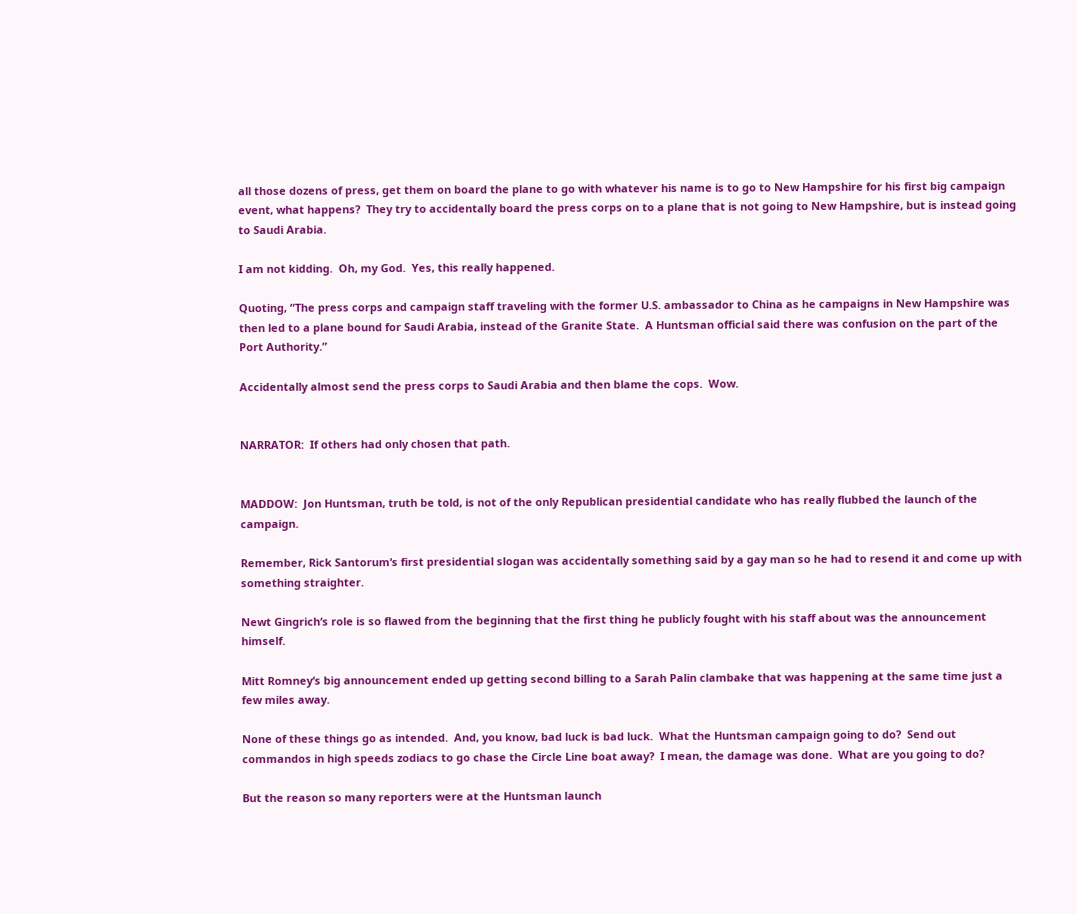all those dozens of press, get them on board the plane to go with whatever his name is to go to New Hampshire for his first big campaign event, what happens?  They try to accidentally board the press corps on to a plane that is not going to New Hampshire, but is instead going to Saudi Arabia.

I am not kidding.  Oh, my God.  Yes, this really happened.

Quoting, “The press corps and campaign staff traveling with the former U.S. ambassador to China as he campaigns in New Hampshire was then led to a plane bound for Saudi Arabia, instead of the Granite State.  A Huntsman official said there was confusion on the part of the Port Authority.”

Accidentally almost send the press corps to Saudi Arabia and then blame the cops.  Wow.


NARRATOR:  If others had only chosen that path.


MADDOW:  Jon Huntsman, truth be told, is not of the only Republican presidential candidate who has really flubbed the launch of the campaign.

Remember, Rick Santorum‘s first presidential slogan was accidentally something said by a gay man so he had to resend it and come up with something straighter.

Newt Gingrich‘s role is so flawed from the beginning that the first thing he publicly fought with his staff about was the announcement himself.

Mitt Romney‘s big announcement ended up getting second billing to a Sarah Palin clambake that was happening at the same time just a few miles away.

None of these things go as intended.  And, you know, bad luck is bad luck.  What the Huntsman campaign going to do?  Send out commandos in high speeds zodiacs to go chase the Circle Line boat away?  I mean, the damage was done.  What are you going to do?

But the reason so many reporters were at the Huntsman launch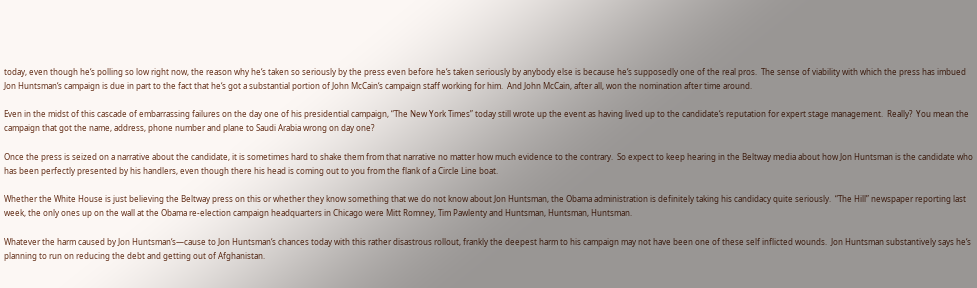today, even though he‘s polling so low right now, the reason why he‘s taken so seriously by the press even before he‘s taken seriously by anybody else is because he‘s supposedly one of the real pros.  The sense of viability with which the press has imbued Jon Huntsman‘s campaign is due in part to the fact that he‘s got a substantial portion of John McCain‘s campaign staff working for him.  And John McCain, after all, won the nomination after time around.

Even in the midst of this cascade of embarrassing failures on the day one of his presidential campaign, “The New York Times” today still wrote up the event as having lived up to the candidate‘s reputation for expert stage management.  Really?  You mean the campaign that got the name, address, phone number and plane to Saudi Arabia wrong on day one?

Once the press is seized on a narrative about the candidate, it is sometimes hard to shake them from that narrative no matter how much evidence to the contrary.  So expect to keep hearing in the Beltway media about how Jon Huntsman is the candidate who has been perfectly presented by his handlers, even though there his head is coming out to you from the flank of a Circle Line boat.

Whether the White House is just believing the Beltway press on this or whether they know something that we do not know about Jon Huntsman, the Obama administration is definitely taking his candidacy quite seriously.  “The Hill” newspaper reporting last week, the only ones up on the wall at the Obama re-election campaign headquarters in Chicago were Mitt Romney, Tim Pawlenty and Huntsman, Huntsman, Huntsman.

Whatever the harm caused by Jon Huntsman‘s—cause to Jon Huntsman‘s chances today with this rather disastrous rollout, frankly the deepest harm to his campaign may not have been one of these self inflicted wounds.  Jon Huntsman substantively says he‘s planning to run on reducing the debt and getting out of Afghanistan.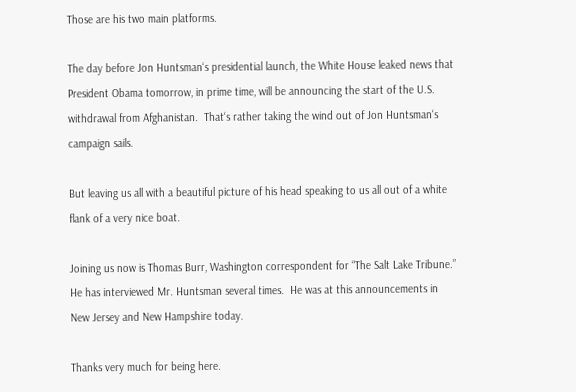Those are his two main platforms.

The day before Jon Huntsman‘s presidential launch, the White House leaked news that President Obama tomorrow, in prime time, will be announcing the start of the U.S. withdrawal from Afghanistan.  That‘s rather taking the wind out of Jon Huntsman‘s campaign sails.

But leaving us all with a beautiful picture of his head speaking to us all out of a white flank of a very nice boat.

Joining us now is Thomas Burr, Washington correspondent for “The Salt Lake Tribune.”  He has interviewed Mr. Huntsman several times.  He was at this announcements in New Jersey and New Hampshire today.

Thanks very much for being here.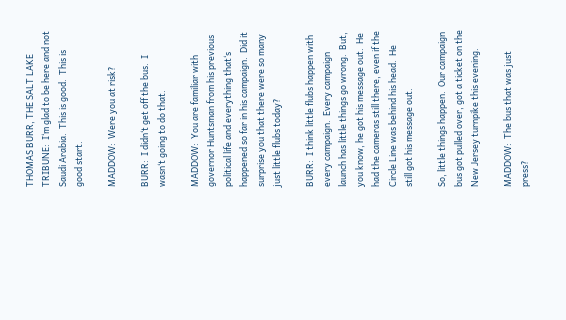THOMAS BURR, THE SALT LAKE TRIBUNE:  I‘m glad to be here and not Saudi Arabia.  This is good.  This is good start.

MADDOW:  Were you at risk?

BURR:  I didn‘t get off the bus.  I wasn‘t going to do that.

MADDOW:  You are familiar with governor Huntsman from his previous political life and everything that‘s happened so far in his campaign.  Did it surprise you that there were so many just little flubs today?

BURR:  I think little flubs happen with every campaign.  Every campaign launch has little things go wrong.  But, you know, he got his message out.  He had the cameras still there, even if the Circle Line was behind his head.  He still got his message out.

So, little things happen.  Our campaign bus got pulled over, got a ticket on the New Jersey turnpike this evening.

MADDOW:  The bus that was just press?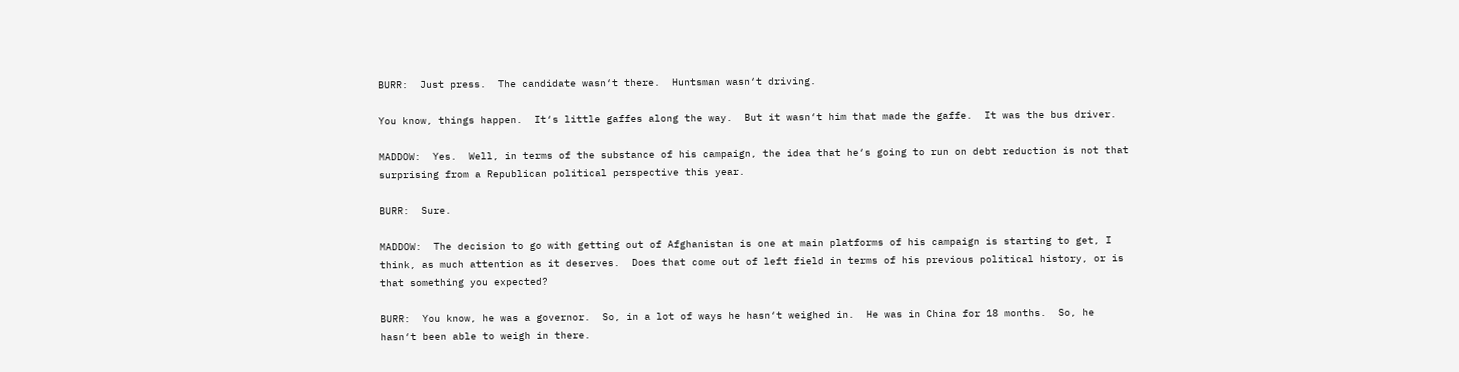BURR:  Just press.  The candidate wasn‘t there.  Huntsman wasn‘t driving.

You know, things happen.  It‘s little gaffes along the way.  But it wasn‘t him that made the gaffe.  It was the bus driver.

MADDOW:  Yes.  Well, in terms of the substance of his campaign, the idea that he‘s going to run on debt reduction is not that surprising from a Republican political perspective this year.

BURR:  Sure.

MADDOW:  The decision to go with getting out of Afghanistan is one at main platforms of his campaign is starting to get, I think, as much attention as it deserves.  Does that come out of left field in terms of his previous political history, or is that something you expected?

BURR:  You know, he was a governor.  So, in a lot of ways he hasn‘t weighed in.  He was in China for 18 months.  So, he hasn‘t been able to weigh in there.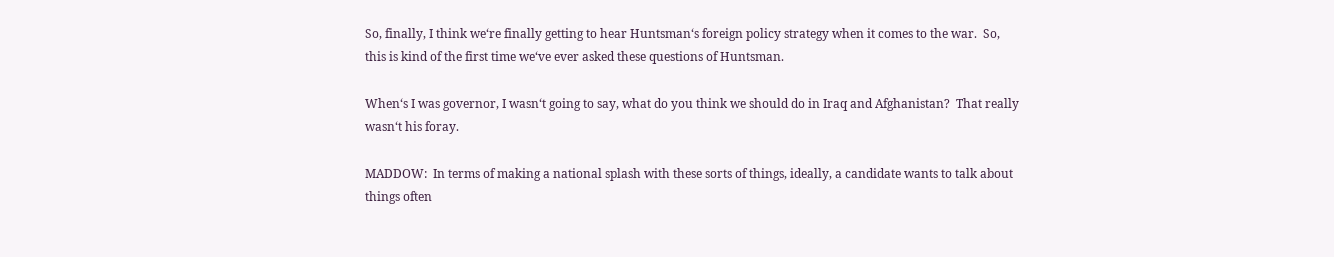So, finally, I think we‘re finally getting to hear Huntsman‘s foreign policy strategy when it comes to the war.  So, this is kind of the first time we‘ve ever asked these questions of Huntsman.

When‘s I was governor, I wasn‘t going to say, what do you think we should do in Iraq and Afghanistan?  That really wasn‘t his foray.

MADDOW:  In terms of making a national splash with these sorts of things, ideally, a candidate wants to talk about things often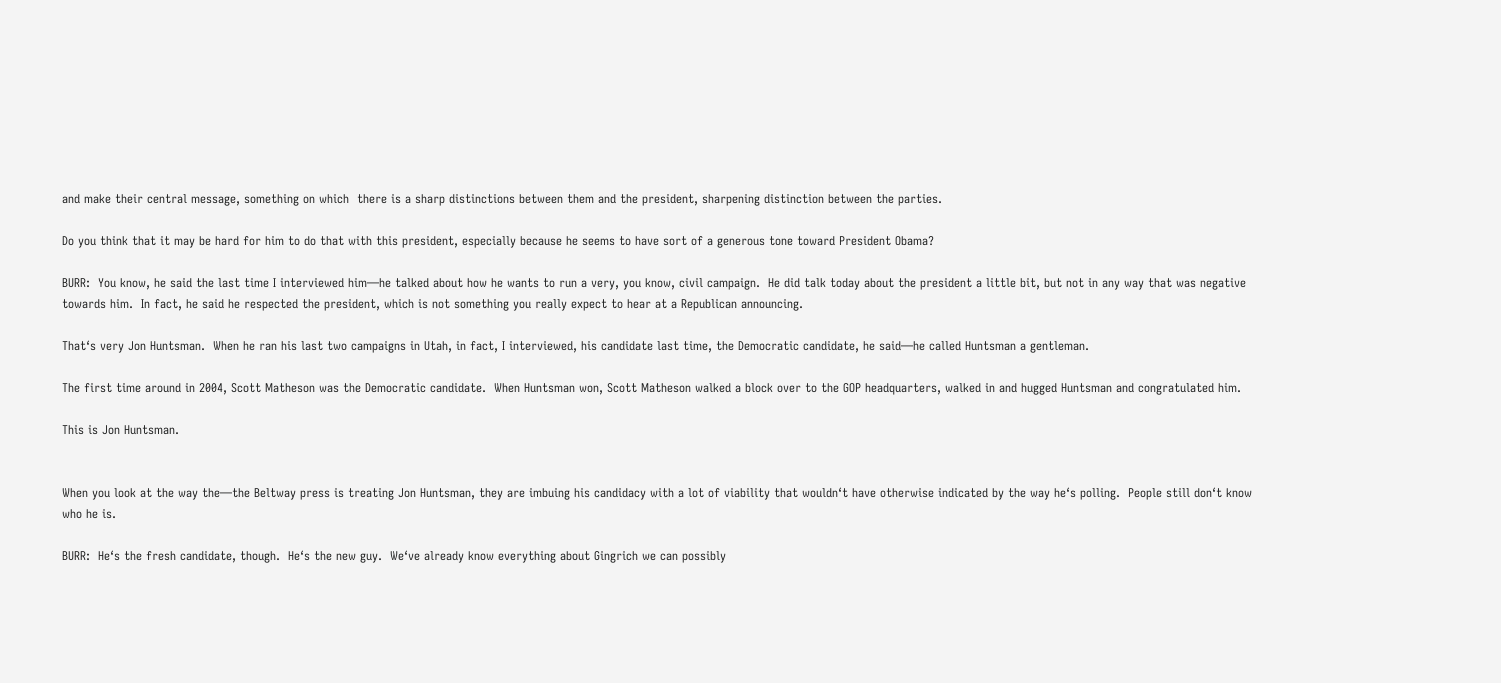and make their central message, something on which  there is a sharp distinctions between them and the president, sharpening distinction between the parties.

Do you think that it may be hard for him to do that with this president, especially because he seems to have sort of a generous tone toward President Obama?

BURR:  You know, he said the last time I interviewed him—he talked about how he wants to run a very, you know, civil campaign.  He did talk today about the president a little bit, but not in any way that was negative towards him.  In fact, he said he respected the president, which is not something you really expect to hear at a Republican announcing.

That‘s very Jon Huntsman.  When he ran his last two campaigns in Utah, in fact, I interviewed, his candidate last time, the Democratic candidate, he said—he called Huntsman a gentleman.

The first time around in 2004, Scott Matheson was the Democratic candidate.  When Huntsman won, Scott Matheson walked a block over to the GOP headquarters, walked in and hugged Huntsman and congratulated him.

This is Jon Huntsman.


When you look at the way the—the Beltway press is treating Jon Huntsman, they are imbuing his candidacy with a lot of viability that wouldn‘t have otherwise indicated by the way he‘s polling.  People still don‘t know who he is.

BURR:  He‘s the fresh candidate, though.  He‘s the new guy.  We‘ve already know everything about Gingrich we can possibly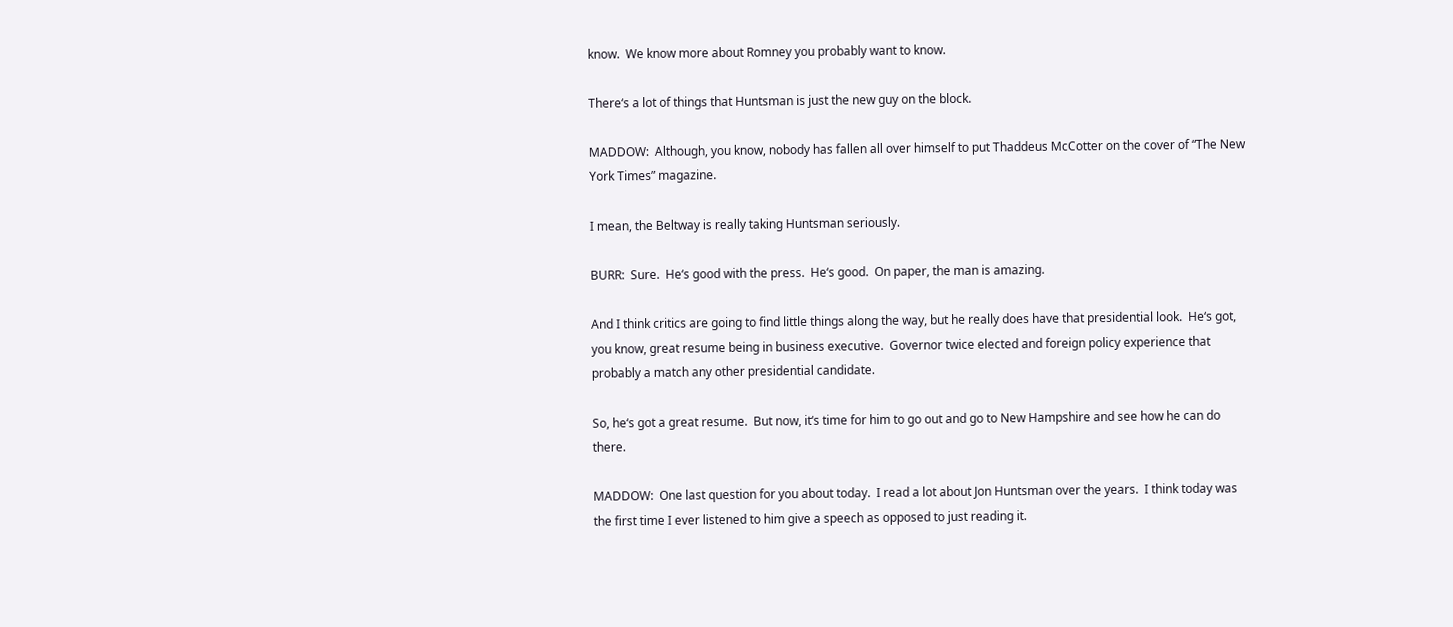know.  We know more about Romney you probably want to know.

There‘s a lot of things that Huntsman is just the new guy on the block.

MADDOW:  Although, you know, nobody has fallen all over himself to put Thaddeus McCotter on the cover of “The New York Times” magazine.

I mean, the Beltway is really taking Huntsman seriously.

BURR:  Sure.  He‘s good with the press.  He‘s good.  On paper, the man is amazing.

And I think critics are going to find little things along the way, but he really does have that presidential look.  He‘s got, you know, great resume being in business executive.  Governor twice elected and foreign policy experience that probably a match any other presidential candidate.

So, he‘s got a great resume.  But now, it‘s time for him to go out and go to New Hampshire and see how he can do there.

MADDOW:  One last question for you about today.  I read a lot about Jon Huntsman over the years.  I think today was the first time I ever listened to him give a speech as opposed to just reading it.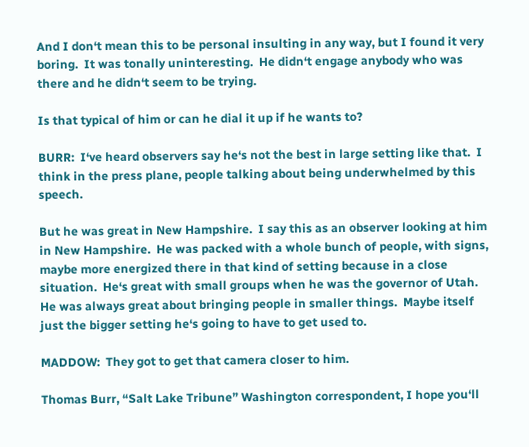And I don‘t mean this to be personal insulting in any way, but I found it very boring.  It was tonally uninteresting.  He didn‘t engage anybody who was there and he didn‘t seem to be trying.

Is that typical of him or can he dial it up if he wants to?

BURR:  I‘ve heard observers say he‘s not the best in large setting like that.  I think in the press plane, people talking about being underwhelmed by this speech.

But he was great in New Hampshire.  I say this as an observer looking at him in New Hampshire.  He was packed with a whole bunch of people, with signs, maybe more energized there in that kind of setting because in a close situation.  He‘s great with small groups when he was the governor of Utah.  He was always great about bringing people in smaller things.  Maybe itself just the bigger setting he‘s going to have to get used to.

MADDOW:  They got to get that camera closer to him.

Thomas Burr, “Salt Lake Tribune” Washington correspondent, I hope you‘ll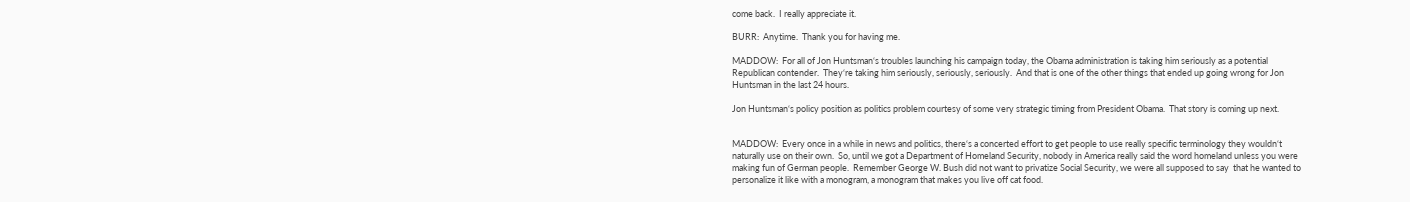come back.  I really appreciate it.

BURR:  Anytime.  Thank you for having me.

MADDOW:  For all of Jon Huntsman‘s troubles launching his campaign today, the Obama administration is taking him seriously as a potential Republican contender.  They‘re taking him seriously, seriously, seriously.  And that is one of the other things that ended up going wrong for Jon Huntsman in the last 24 hours.

Jon Huntsman‘s policy position as politics problem courtesy of some very strategic timing from President Obama.  That story is coming up next.


MADDOW:  Every once in a while in news and politics, there‘s a concerted effort to get people to use really specific terminology they wouldn‘t naturally use on their own.  So, until we got a Department of Homeland Security, nobody in America really said the word homeland unless you were making fun of German people.  Remember George W. Bush did not want to privatize Social Security, we were all supposed to say  that he wanted to personalize it like with a monogram, a monogram that makes you live off cat food.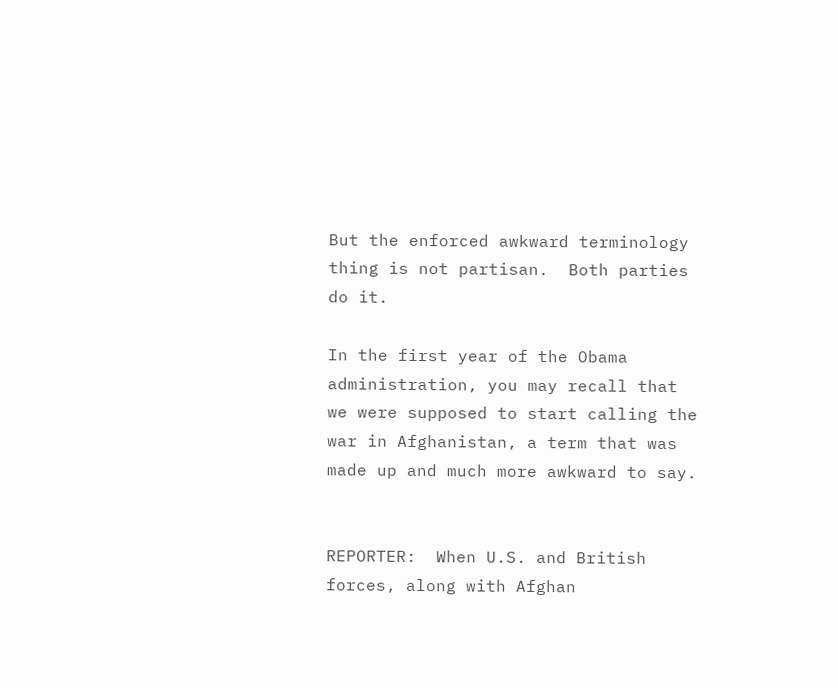But the enforced awkward terminology thing is not partisan.  Both parties do it.

In the first year of the Obama administration, you may recall that we were supposed to start calling the war in Afghanistan, a term that was made up and much more awkward to say.


REPORTER:  When U.S. and British forces, along with Afghan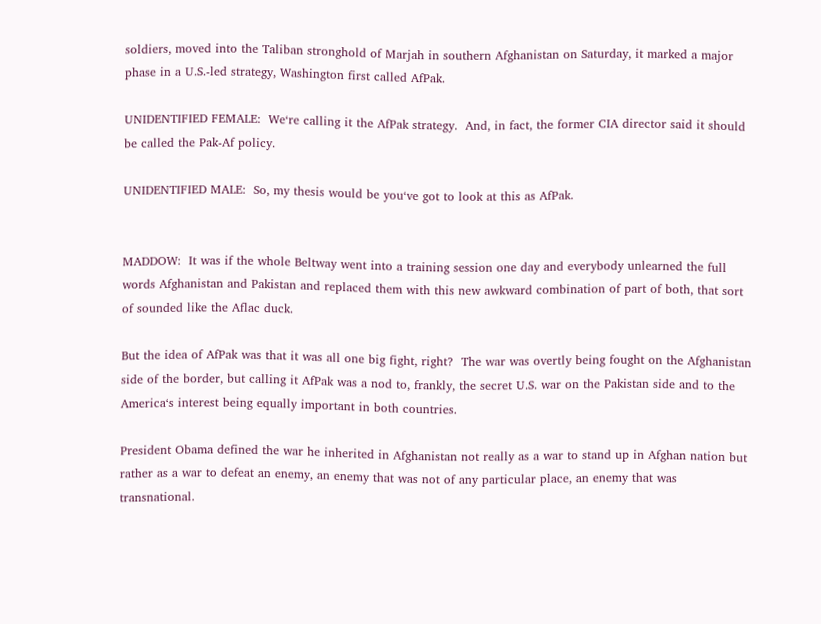soldiers, moved into the Taliban stronghold of Marjah in southern Afghanistan on Saturday, it marked a major phase in a U.S.-led strategy, Washington first called AfPak.

UNIDENTIFIED FEMALE:  We‘re calling it the AfPak strategy.  And, in fact, the former CIA director said it should be called the Pak-Af policy.

UNIDENTIFIED MALE:  So, my thesis would be you‘ve got to look at this as AfPak.


MADDOW:  It was if the whole Beltway went into a training session one day and everybody unlearned the full words Afghanistan and Pakistan and replaced them with this new awkward combination of part of both, that sort of sounded like the Aflac duck.

But the idea of AfPak was that it was all one big fight, right?  The war was overtly being fought on the Afghanistan side of the border, but calling it AfPak was a nod to, frankly, the secret U.S. war on the Pakistan side and to the America‘s interest being equally important in both countries.

President Obama defined the war he inherited in Afghanistan not really as a war to stand up in Afghan nation but rather as a war to defeat an enemy, an enemy that was not of any particular place, an enemy that was transnational.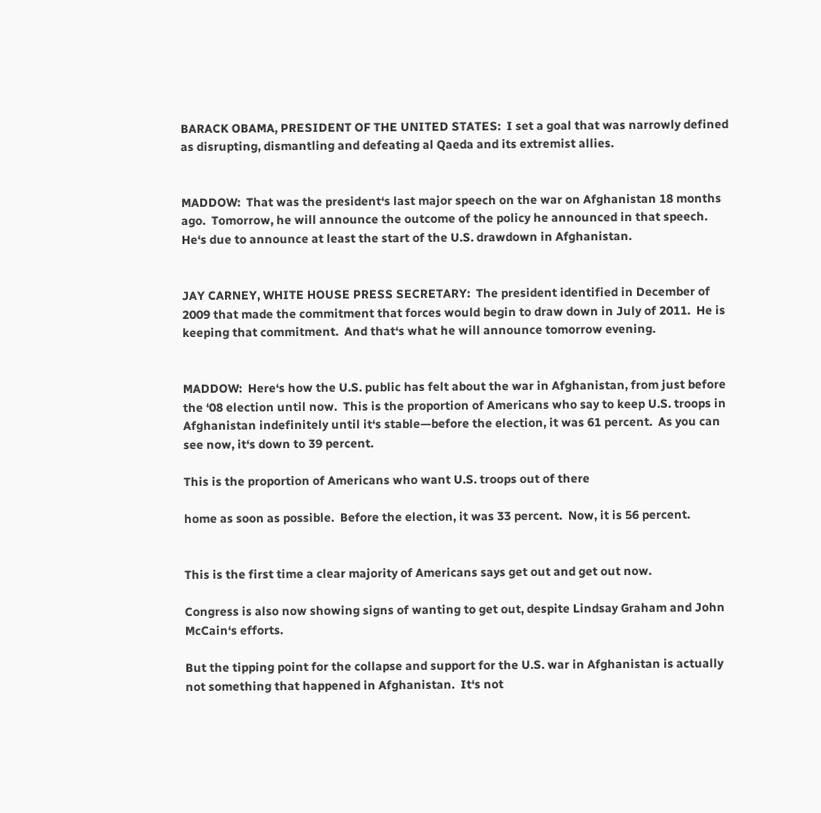BARACK OBAMA, PRESIDENT OF THE UNITED STATES:  I set a goal that was narrowly defined as disrupting, dismantling and defeating al Qaeda and its extremist allies.


MADDOW:  That was the president‘s last major speech on the war on Afghanistan 18 months ago.  Tomorrow, he will announce the outcome of the policy he announced in that speech.  He‘s due to announce at least the start of the U.S. drawdown in Afghanistan.


JAY CARNEY, WHITE HOUSE PRESS SECRETARY:  The president identified in December of 2009 that made the commitment that forces would begin to draw down in July of 2011.  He is keeping that commitment.  And that‘s what he will announce tomorrow evening.


MADDOW:  Here‘s how the U.S. public has felt about the war in Afghanistan, from just before the ‘08 election until now.  This is the proportion of Americans who say to keep U.S. troops in Afghanistan indefinitely until it‘s stable—before the election, it was 61 percent.  As you can see now, it‘s down to 39 percent.

This is the proportion of Americans who want U.S. troops out of there

home as soon as possible.  Before the election, it was 33 percent.  Now, it is 56 percent.


This is the first time a clear majority of Americans says get out and get out now.

Congress is also now showing signs of wanting to get out, despite Lindsay Graham and John McCain‘s efforts.

But the tipping point for the collapse and support for the U.S. war in Afghanistan is actually not something that happened in Afghanistan.  It‘s not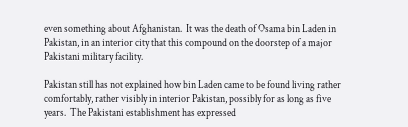even something about Afghanistan.  It was the death of Osama bin Laden in Pakistan, in an interior city that this compound on the doorstep of a major Pakistani military facility.

Pakistan still has not explained how bin Laden came to be found living rather comfortably, rather visibly in interior Pakistan, possibly for as long as five years.  The Pakistani establishment has expressed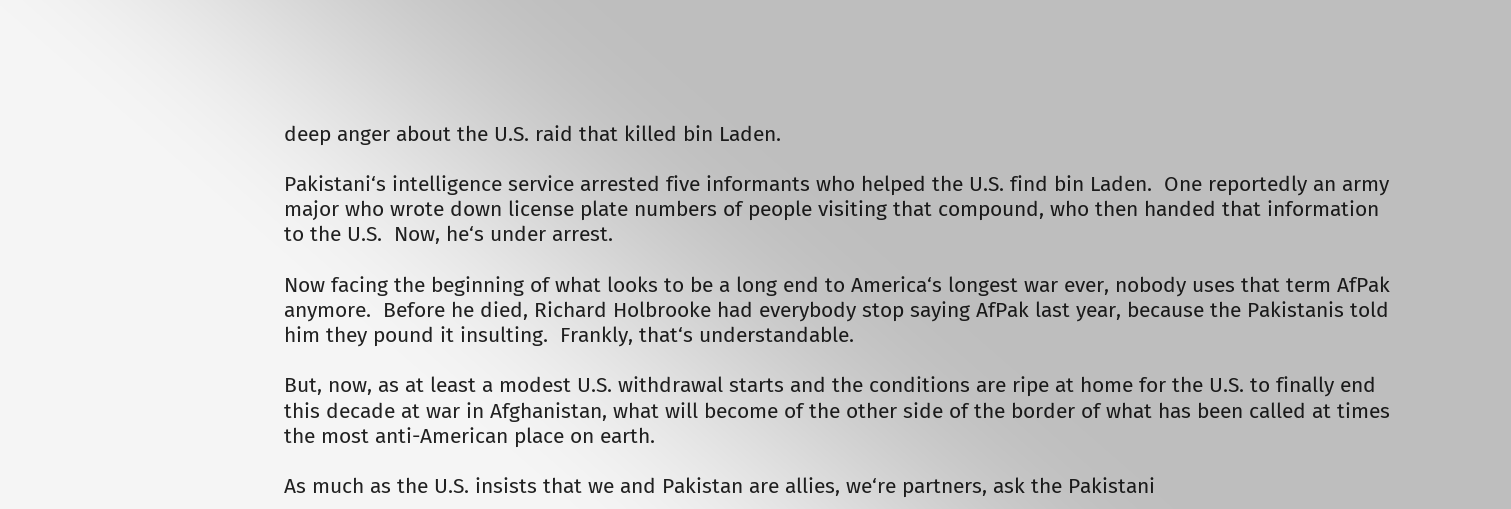deep anger about the U.S. raid that killed bin Laden.

Pakistani‘s intelligence service arrested five informants who helped the U.S. find bin Laden.  One reportedly an army major who wrote down license plate numbers of people visiting that compound, who then handed that information to the U.S.  Now, he‘s under arrest.

Now facing the beginning of what looks to be a long end to America‘s longest war ever, nobody uses that term AfPak anymore.  Before he died, Richard Holbrooke had everybody stop saying AfPak last year, because the Pakistanis told him they pound it insulting.  Frankly, that‘s understandable.

But, now, as at least a modest U.S. withdrawal starts and the conditions are ripe at home for the U.S. to finally end this decade at war in Afghanistan, what will become of the other side of the border of what has been called at times the most anti-American place on earth.

As much as the U.S. insists that we and Pakistan are allies, we‘re partners, ask the Pakistani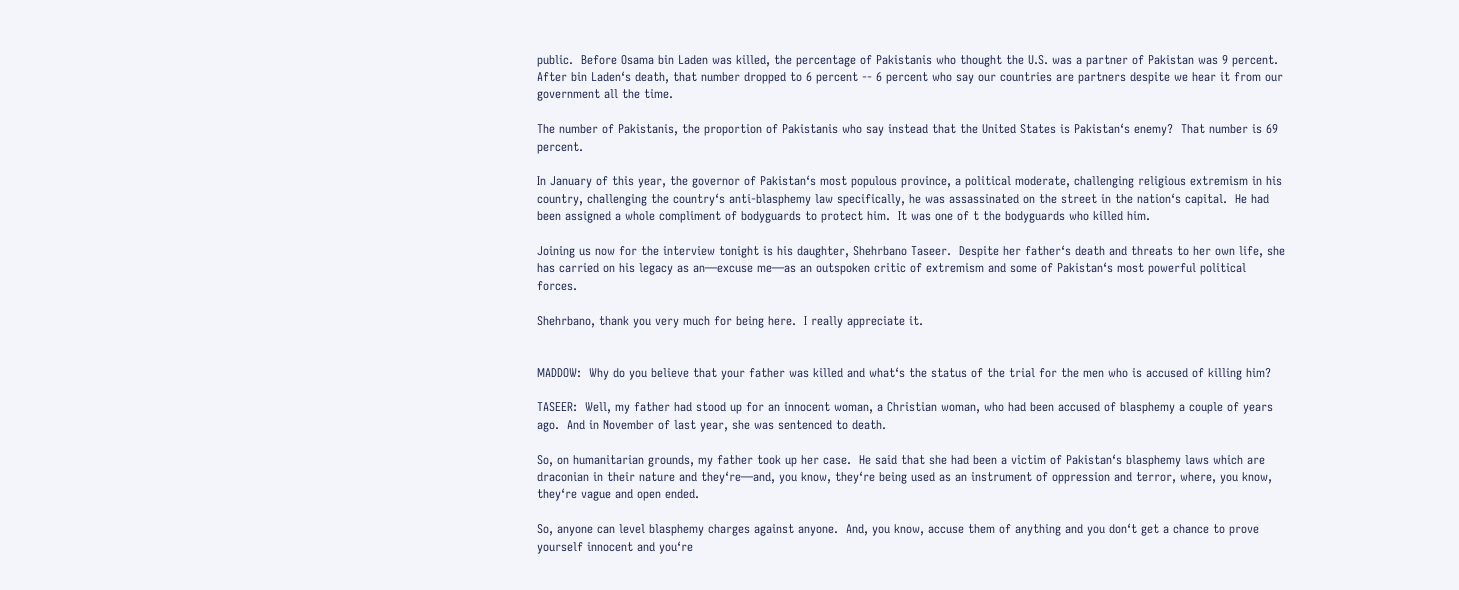public.  Before Osama bin Laden was killed, the percentage of Pakistanis who thought the U.S. was a partner of Pakistan was 9 percent.  After bin Laden‘s death, that number dropped to 6 percent -- 6 percent who say our countries are partners despite we hear it from our government all the time.

The number of Pakistanis, the proportion of Pakistanis who say instead that the United States is Pakistan‘s enemy?  That number is 69 percent.

In January of this year, the governor of Pakistan‘s most populous province, a political moderate, challenging religious extremism in his country, challenging the country‘s anti-blasphemy law specifically, he was assassinated on the street in the nation‘s capital.  He had been assigned a whole compliment of bodyguards to protect him.  It was one of t the bodyguards who killed him.

Joining us now for the interview tonight is his daughter, Shehrbano Taseer.  Despite her father‘s death and threats to her own life, she has carried on his legacy as an—excuse me—as an outspoken critic of extremism and some of Pakistan‘s most powerful political forces.

Shehrbano, thank you very much for being here.  I really appreciate it.


MADDOW:  Why do you believe that your father was killed and what‘s the status of the trial for the men who is accused of killing him?

TASEER:  Well, my father had stood up for an innocent woman, a Christian woman, who had been accused of blasphemy a couple of years ago.  And in November of last year, she was sentenced to death.

So, on humanitarian grounds, my father took up her case.  He said that she had been a victim of Pakistan‘s blasphemy laws which are draconian in their nature and they‘re—and, you know, they‘re being used as an instrument of oppression and terror, where, you know, they‘re vague and open ended.

So, anyone can level blasphemy charges against anyone.  And, you know, accuse them of anything and you don‘t get a chance to prove yourself innocent and you‘re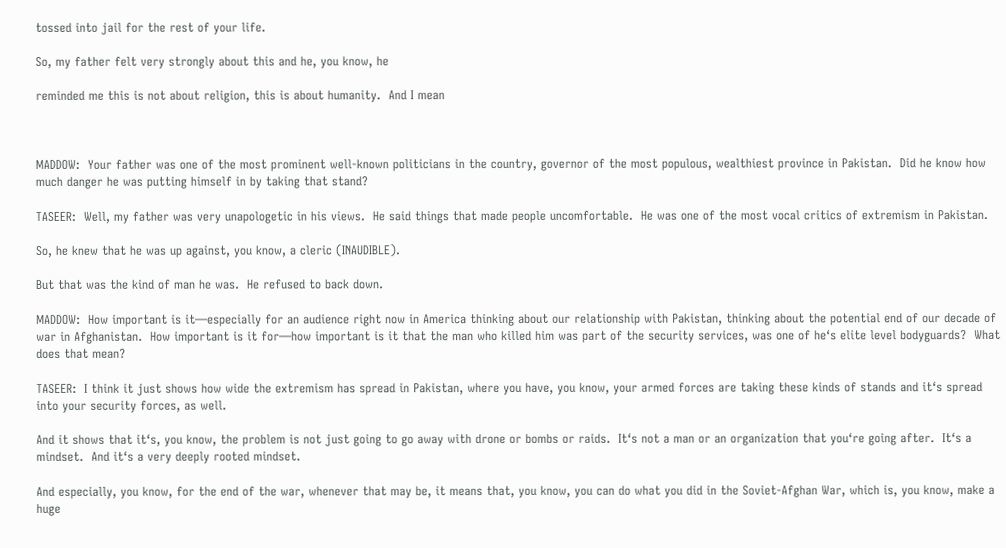tossed into jail for the rest of your life.

So, my father felt very strongly about this and he, you know, he

reminded me this is not about religion, this is about humanity.  And I mean



MADDOW:  Your father was one of the most prominent well-known politicians in the country, governor of the most populous, wealthiest province in Pakistan.  Did he know how much danger he was putting himself in by taking that stand?

TASEER:  Well, my father was very unapologetic in his views.  He said things that made people uncomfortable.  He was one of the most vocal critics of extremism in Pakistan.

So, he knew that he was up against, you know, a cleric (INAUDIBLE).

But that was the kind of man he was.  He refused to back down.

MADDOW:  How important is it—especially for an audience right now in America thinking about our relationship with Pakistan, thinking about the potential end of our decade of war in Afghanistan.  How important is it for—how important is it that the man who killed him was part of the security services, was one of he‘s elite level bodyguards?  What does that mean?

TASEER:  I think it just shows how wide the extremism has spread in Pakistan, where you have, you know, your armed forces are taking these kinds of stands and it‘s spread into your security forces, as well.

And it shows that it‘s, you know, the problem is not just going to go away with drone or bombs or raids.  It‘s not a man or an organization that you‘re going after.  It‘s a mindset.  And it‘s a very deeply rooted mindset.

And especially, you know, for the end of the war, whenever that may be, it means that, you know, you can do what you did in the Soviet-Afghan War, which is, you know, make a huge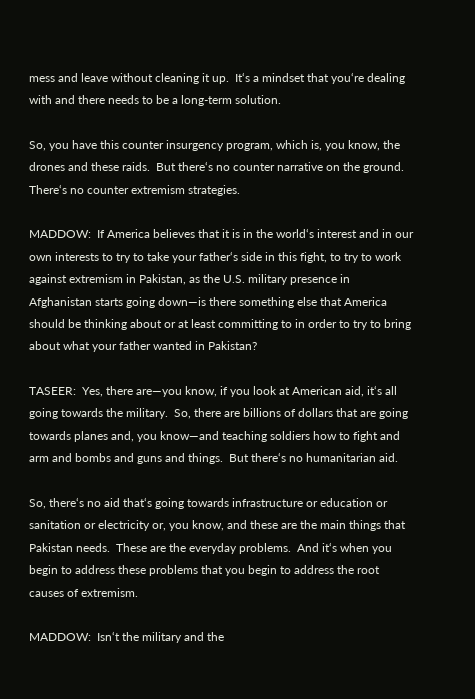mess and leave without cleaning it up.  It‘s a mindset that you‘re dealing with and there needs to be a long-term solution.

So, you have this counter insurgency program, which is, you know, the drones and these raids.  But there‘s no counter narrative on the ground.  There‘s no counter extremism strategies.

MADDOW:  If America believes that it is in the world‘s interest and in our own interests to try to take your father‘s side in this fight, to try to work against extremism in Pakistan, as the U.S. military presence in Afghanistan starts going down—is there something else that America should be thinking about or at least committing to in order to try to bring about what your father wanted in Pakistan?

TASEER:  Yes, there are—you know, if you look at American aid, it‘s all going towards the military.  So, there are billions of dollars that are going towards planes and, you know—and teaching soldiers how to fight and arm and bombs and guns and things.  But there‘s no humanitarian aid.

So, there‘s no aid that‘s going towards infrastructure or education or sanitation or electricity or, you know, and these are the main things that Pakistan needs.  These are the everyday problems.  And it‘s when you begin to address these problems that you begin to address the root causes of extremism.

MADDOW:  Isn‘t the military and the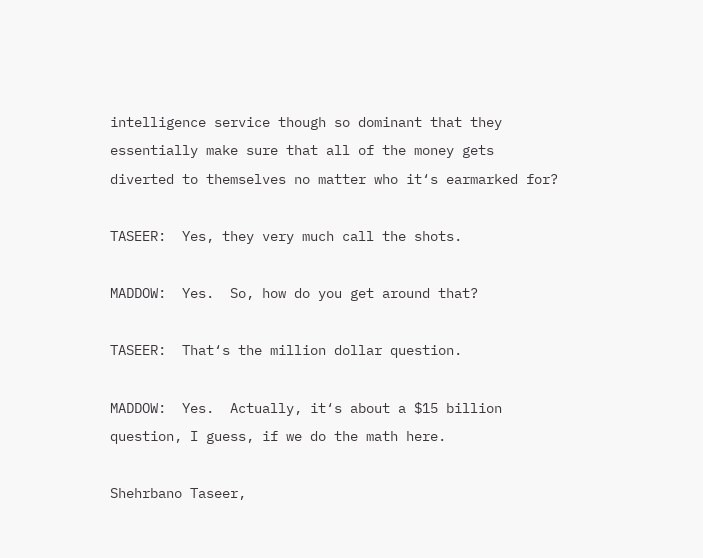intelligence service though so dominant that they essentially make sure that all of the money gets diverted to themselves no matter who it‘s earmarked for?

TASEER:  Yes, they very much call the shots.

MADDOW:  Yes.  So, how do you get around that?

TASEER:  That‘s the million dollar question.

MADDOW:  Yes.  Actually, it‘s about a $15 billion question, I guess, if we do the math here.

Shehrbano Taseer,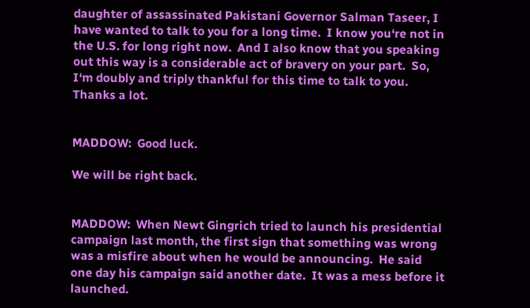daughter of assassinated Pakistani Governor Salman Taseer, I have wanted to talk to you for a long time.  I know you‘re not in the U.S. for long right now.  And I also know that you speaking out this way is a considerable act of bravery on your part.  So, I‘m doubly and triply thankful for this time to talk to you.  Thanks a lot.


MADDOW:  Good luck.

We will be right back.


MADDOW:  When Newt Gingrich tried to launch his presidential campaign last month, the first sign that something was wrong was a misfire about when he would be announcing.  He said one day his campaign said another date.  It was a mess before it launched.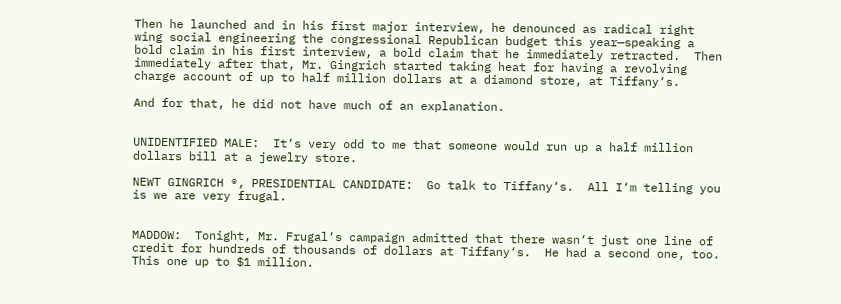Then he launched and in his first major interview, he denounced as radical right wing social engineering the congressional Republican budget this year—speaking a bold claim in his first interview, a bold claim that he immediately retracted.  Then immediately after that, Mr. Gingrich started taking heat for having a revolving charge account of up to half million dollars at a diamond store, at Tiffany‘s.

And for that, he did not have much of an explanation.


UNIDENTIFIED MALE:  It‘s very odd to me that someone would run up a half million dollars bill at a jewelry store.

NEWT GINGRICH ®, PRESIDENTIAL CANDIDATE:  Go talk to Tiffany‘s.  All I‘m telling you is we are very frugal.


MADDOW:  Tonight, Mr. Frugal‘s campaign admitted that there wasn‘t just one line of credit for hundreds of thousands of dollars at Tiffany‘s.  He had a second one, too.  This one up to $1 million.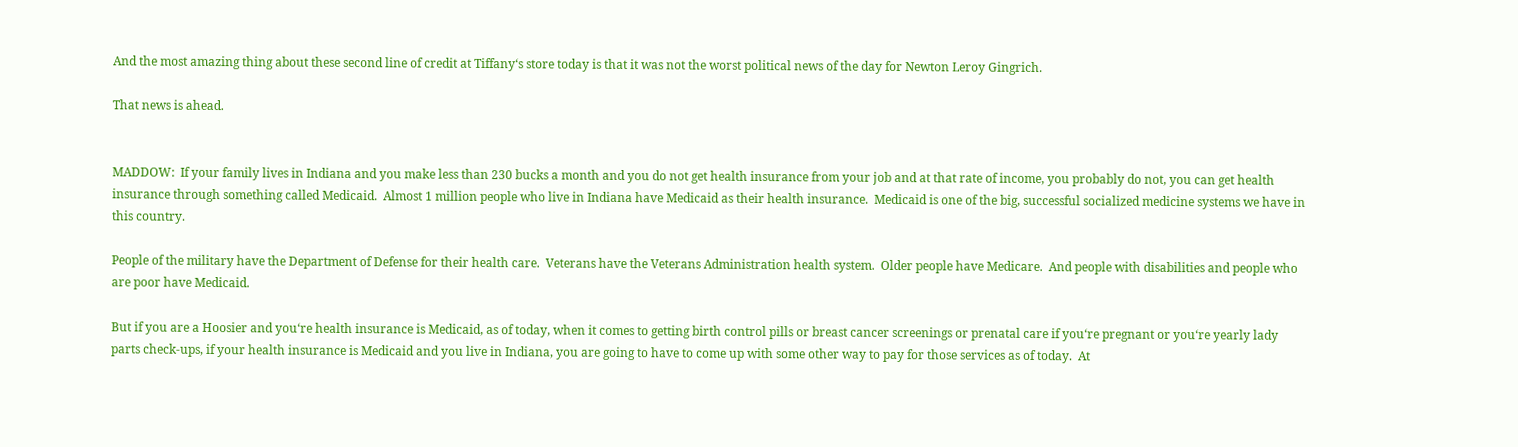And the most amazing thing about these second line of credit at Tiffany‘s store today is that it was not the worst political news of the day for Newton Leroy Gingrich.

That news is ahead.


MADDOW:  If your family lives in Indiana and you make less than 230 bucks a month and you do not get health insurance from your job and at that rate of income, you probably do not, you can get health insurance through something called Medicaid.  Almost 1 million people who live in Indiana have Medicaid as their health insurance.  Medicaid is one of the big, successful socialized medicine systems we have in this country.

People of the military have the Department of Defense for their health care.  Veterans have the Veterans Administration health system.  Older people have Medicare.  And people with disabilities and people who are poor have Medicaid.

But if you are a Hoosier and you‘re health insurance is Medicaid, as of today, when it comes to getting birth control pills or breast cancer screenings or prenatal care if you‘re pregnant or you‘re yearly lady parts check-ups, if your health insurance is Medicaid and you live in Indiana, you are going to have to come up with some other way to pay for those services as of today.  At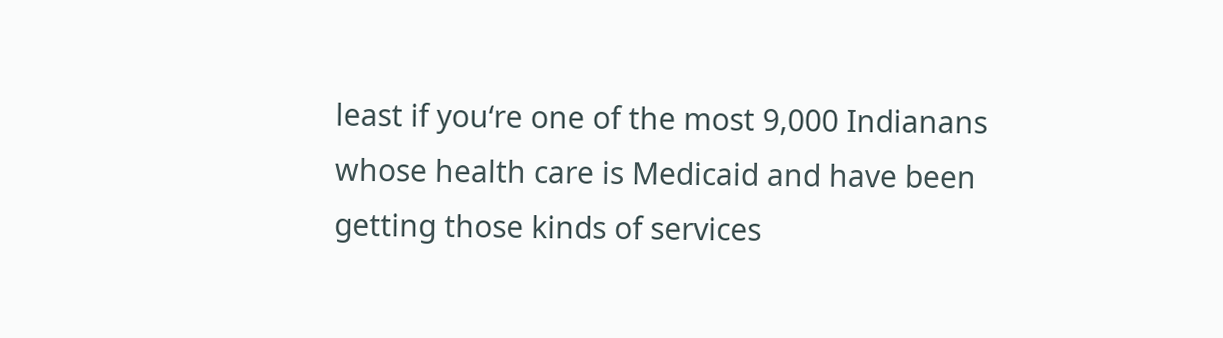least if you‘re one of the most 9,000 Indianans whose health care is Medicaid and have been getting those kinds of services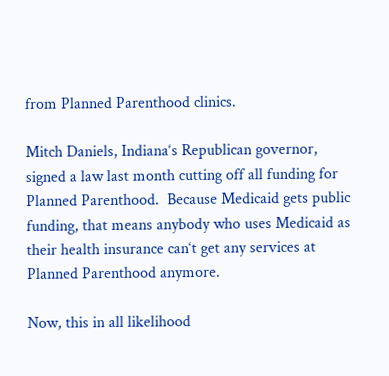from Planned Parenthood clinics.

Mitch Daniels, Indiana‘s Republican governor, signed a law last month cutting off all funding for Planned Parenthood.  Because Medicaid gets public funding, that means anybody who uses Medicaid as their health insurance can‘t get any services at Planned Parenthood anymore.

Now, this in all likelihood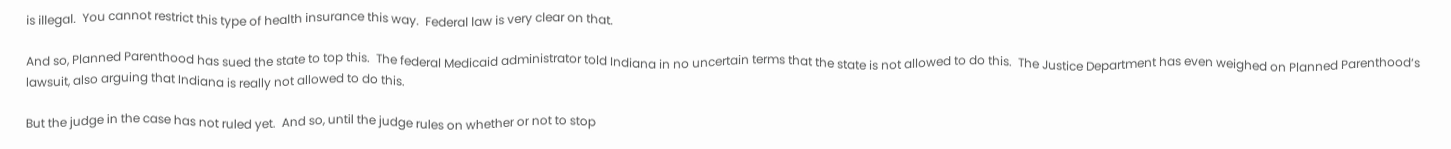is illegal.  You cannot restrict this type of health insurance this way.  Federal law is very clear on that.

And so, Planned Parenthood has sued the state to top this.  The federal Medicaid administrator told Indiana in no uncertain terms that the state is not allowed to do this.  The Justice Department has even weighed on Planned Parenthood‘s lawsuit, also arguing that Indiana is really not allowed to do this.

But the judge in the case has not ruled yet.  And so, until the judge rules on whether or not to stop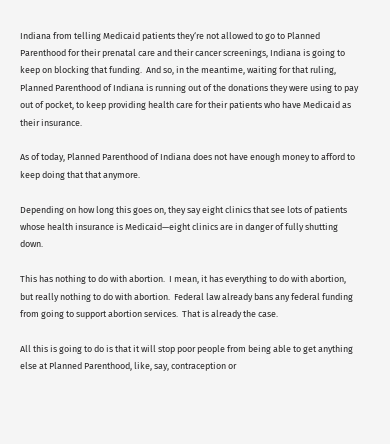Indiana from telling Medicaid patients they‘re not allowed to go to Planned Parenthood for their prenatal care and their cancer screenings, Indiana is going to keep on blocking that funding.  And so, in the meantime, waiting for that ruling, Planned Parenthood of Indiana is running out of the donations they were using to pay out of pocket, to keep providing health care for their patients who have Medicaid as their insurance.

As of today, Planned Parenthood of Indiana does not have enough money to afford to keep doing that that anymore.

Depending on how long this goes on, they say eight clinics that see lots of patients whose health insurance is Medicaid—eight clinics are in danger of fully shutting down.

This has nothing to do with abortion.  I mean, it has everything to do with abortion, but really nothing to do with abortion.  Federal law already bans any federal funding from going to support abortion services.  That is already the case.

All this is going to do is that it will stop poor people from being able to get anything else at Planned Parenthood, like, say, contraception or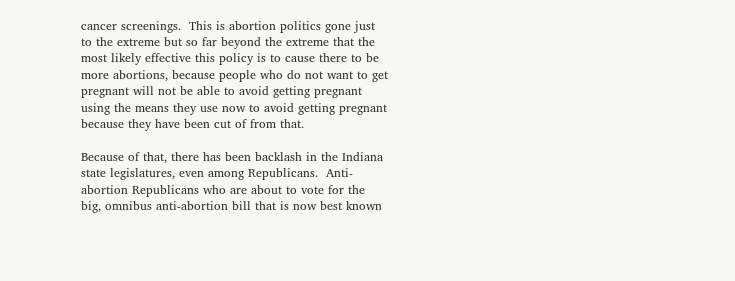cancer screenings.  This is abortion politics gone just to the extreme but so far beyond the extreme that the most likely effective this policy is to cause there to be more abortions, because people who do not want to get pregnant will not be able to avoid getting pregnant using the means they use now to avoid getting pregnant because they have been cut of from that.

Because of that, there has been backlash in the Indiana state legislatures, even among Republicans.  Anti-abortion Republicans who are about to vote for the big, omnibus anti-abortion bill that is now best known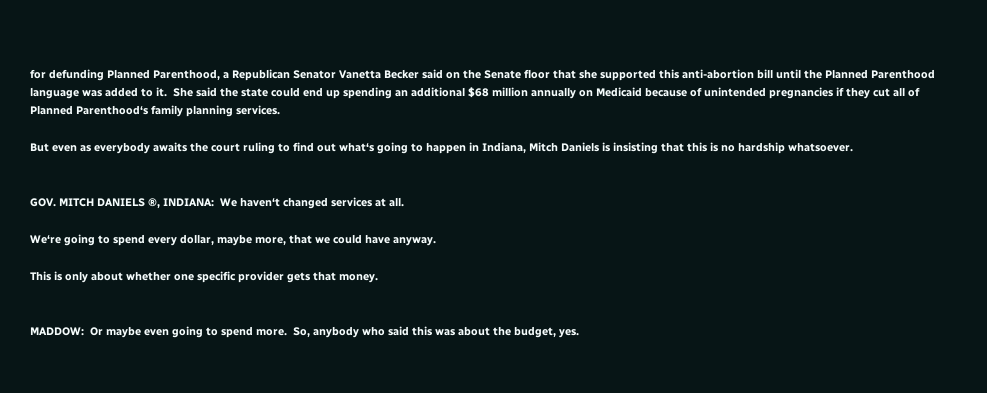for defunding Planned Parenthood, a Republican Senator Vanetta Becker said on the Senate floor that she supported this anti-abortion bill until the Planned Parenthood language was added to it.  She said the state could end up spending an additional $68 million annually on Medicaid because of unintended pregnancies if they cut all of Planned Parenthood‘s family planning services.

But even as everybody awaits the court ruling to find out what‘s going to happen in Indiana, Mitch Daniels is insisting that this is no hardship whatsoever.


GOV. MITCH DANIELS ®, INDIANA:  We haven‘t changed services at all.

We‘re going to spend every dollar, maybe more, that we could have anyway.

This is only about whether one specific provider gets that money.


MADDOW:  Or maybe even going to spend more.  So, anybody who said this was about the budget, yes.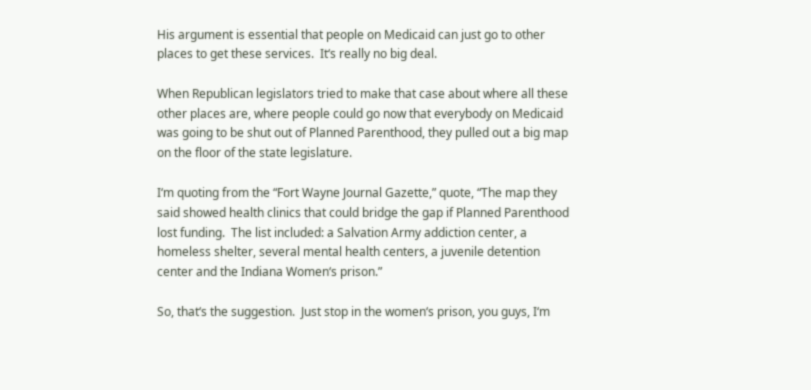His argument is essential that people on Medicaid can just go to other places to get these services.  It‘s really no big deal.

When Republican legislators tried to make that case about where all these other places are, where people could go now that everybody on Medicaid was going to be shut out of Planned Parenthood, they pulled out a big map on the floor of the state legislature.

I‘m quoting from the “Fort Wayne Journal Gazette,” quote, “The map they said showed health clinics that could bridge the gap if Planned Parenthood lost funding.  The list included: a Salvation Army addiction center, a homeless shelter, several mental health centers, a juvenile detention center and the Indiana Women‘s prison.”

So, that‘s the suggestion.  Just stop in the women‘s prison, you guys, I‘m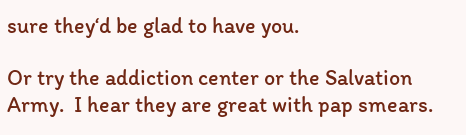sure they‘d be glad to have you.

Or try the addiction center or the Salvation Army.  I hear they are great with pap smears.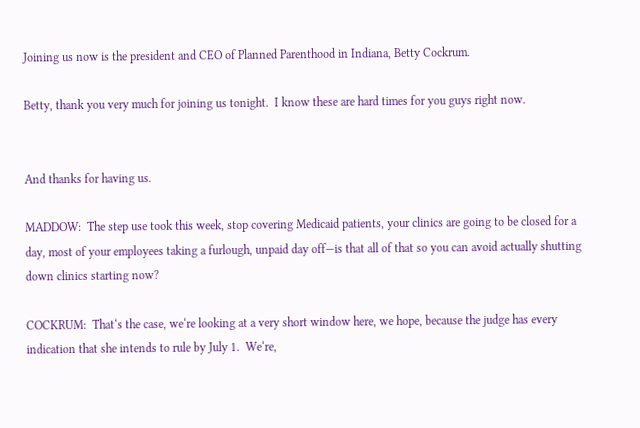Joining us now is the president and CEO of Planned Parenthood in Indiana, Betty Cockrum.

Betty, thank you very much for joining us tonight.  I know these are hard times for you guys right now.


And thanks for having us.

MADDOW:  The step use took this week, stop covering Medicaid patients, your clinics are going to be closed for a day, most of your employees taking a furlough, unpaid day off—is that all of that so you can avoid actually shutting down clinics starting now?

COCKRUM:  That‘s the case, we‘re looking at a very short window here, we hope, because the judge has every indication that she intends to rule by July 1.  We‘re,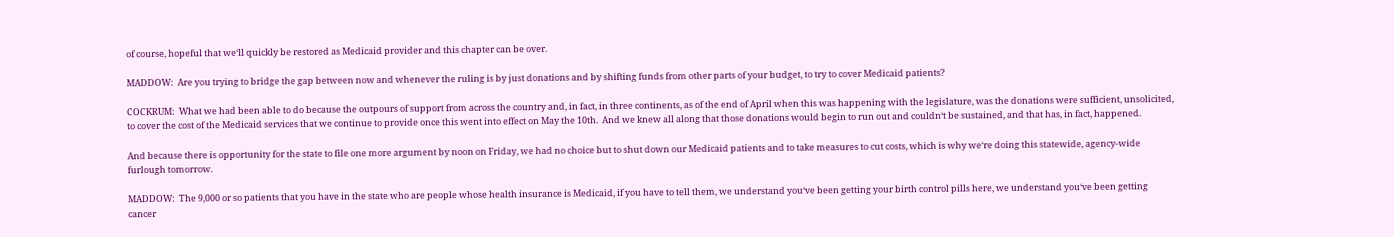of course, hopeful that we‘ll quickly be restored as Medicaid provider and this chapter can be over.

MADDOW:  Are you trying to bridge the gap between now and whenever the ruling is by just donations and by shifting funds from other parts of your budget, to try to cover Medicaid patients?

COCKRUM:  What we had been able to do because the outpours of support from across the country and, in fact, in three continents, as of the end of April when this was happening with the legislature, was the donations were sufficient, unsolicited, to cover the cost of the Medicaid services that we continue to provide once this went into effect on May the 10th.  And we knew all along that those donations would begin to run out and couldn‘t be sustained, and that has, in fact, happened.

And because there is opportunity for the state to file one more argument by noon on Friday, we had no choice but to shut down our Medicaid patients and to take measures to cut costs, which is why we‘re doing this statewide, agency-wide furlough tomorrow.

MADDOW:  The 9,000 or so patients that you have in the state who are people whose health insurance is Medicaid, if you have to tell them, we understand you‘ve been getting your birth control pills here, we understand you‘ve been getting cancer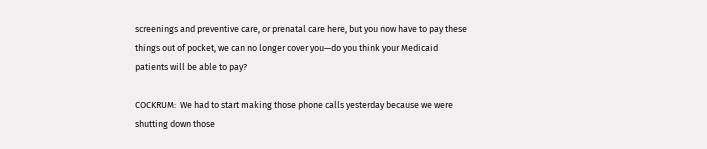screenings and preventive care, or prenatal care here, but you now have to pay these things out of pocket, we can no longer cover you—do you think your Medicaid patients will be able to pay?

COCKRUM:  We had to start making those phone calls yesterday because we were shutting down those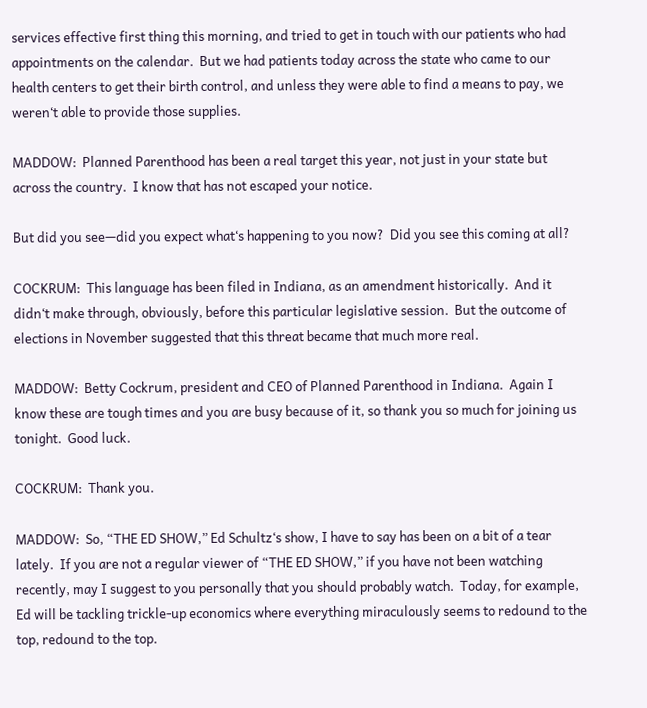services effective first thing this morning, and tried to get in touch with our patients who had appointments on the calendar.  But we had patients today across the state who came to our health centers to get their birth control, and unless they were able to find a means to pay, we weren‘t able to provide those supplies.

MADDOW:  Planned Parenthood has been a real target this year, not just in your state but across the country.  I know that has not escaped your notice.

But did you see—did you expect what‘s happening to you now?  Did you see this coming at all?

COCKRUM:  This language has been filed in Indiana, as an amendment historically.  And it didn‘t make through, obviously, before this particular legislative session.  But the outcome of elections in November suggested that this threat became that much more real.

MADDOW:  Betty Cockrum, president and CEO of Planned Parenthood in Indiana.  Again I know these are tough times and you are busy because of it, so thank you so much for joining us tonight.  Good luck.

COCKRUM:  Thank you.

MADDOW:  So, “THE ED SHOW,” Ed Schultz‘s show, I have to say has been on a bit of a tear lately.  If you are not a regular viewer of “THE ED SHOW,” if you have not been watching recently, may I suggest to you personally that you should probably watch.  Today, for example, Ed will be tackling trickle-up economics where everything miraculously seems to redound to the top, redound to the top.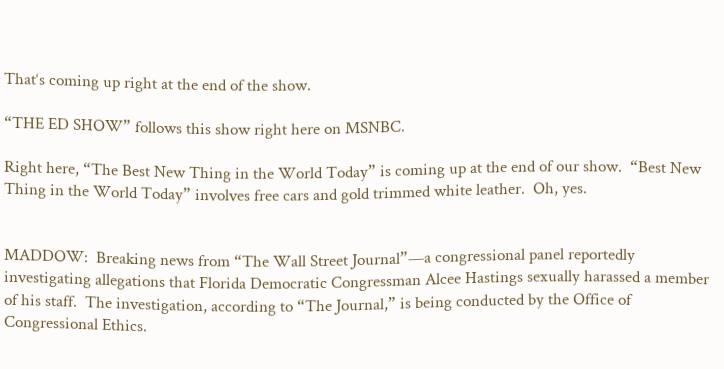That‘s coming up right at the end of the show.

“THE ED SHOW” follows this show right here on MSNBC.

Right here, “The Best New Thing in the World Today” is coming up at the end of our show.  “Best New Thing in the World Today” involves free cars and gold trimmed white leather.  Oh, yes.


MADDOW:  Breaking news from “The Wall Street Journal”—a congressional panel reportedly investigating allegations that Florida Democratic Congressman Alcee Hastings sexually harassed a member of his staff.  The investigation, according to “The Journal,” is being conducted by the Office of Congressional Ethics.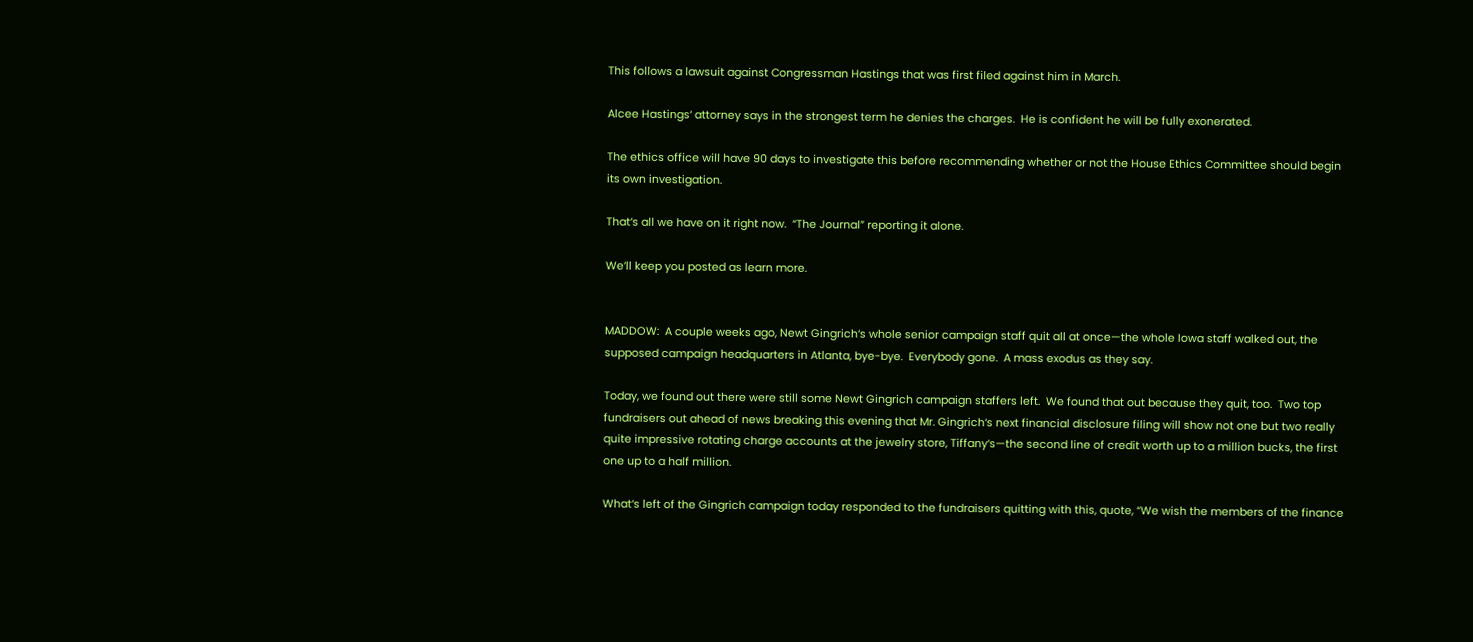This follows a lawsuit against Congressman Hastings that was first filed against him in March.

Alcee Hastings‘ attorney says in the strongest term he denies the charges.  He is confident he will be fully exonerated.

The ethics office will have 90 days to investigate this before recommending whether or not the House Ethics Committee should begin its own investigation.

That‘s all we have on it right now.  “The Journal” reporting it alone.

We‘ll keep you posted as learn more.


MADDOW:  A couple weeks ago, Newt Gingrich‘s whole senior campaign staff quit all at once—the whole Iowa staff walked out, the supposed campaign headquarters in Atlanta, bye-bye.  Everybody gone.  A mass exodus as they say.

Today, we found out there were still some Newt Gingrich campaign staffers left.  We found that out because they quit, too.  Two top fundraisers out ahead of news breaking this evening that Mr. Gingrich‘s next financial disclosure filing will show not one but two really quite impressive rotating charge accounts at the jewelry store, Tiffany‘s—the second line of credit worth up to a million bucks, the first one up to a half million.

What‘s left of the Gingrich campaign today responded to the fundraisers quitting with this, quote, “We wish the members of the finance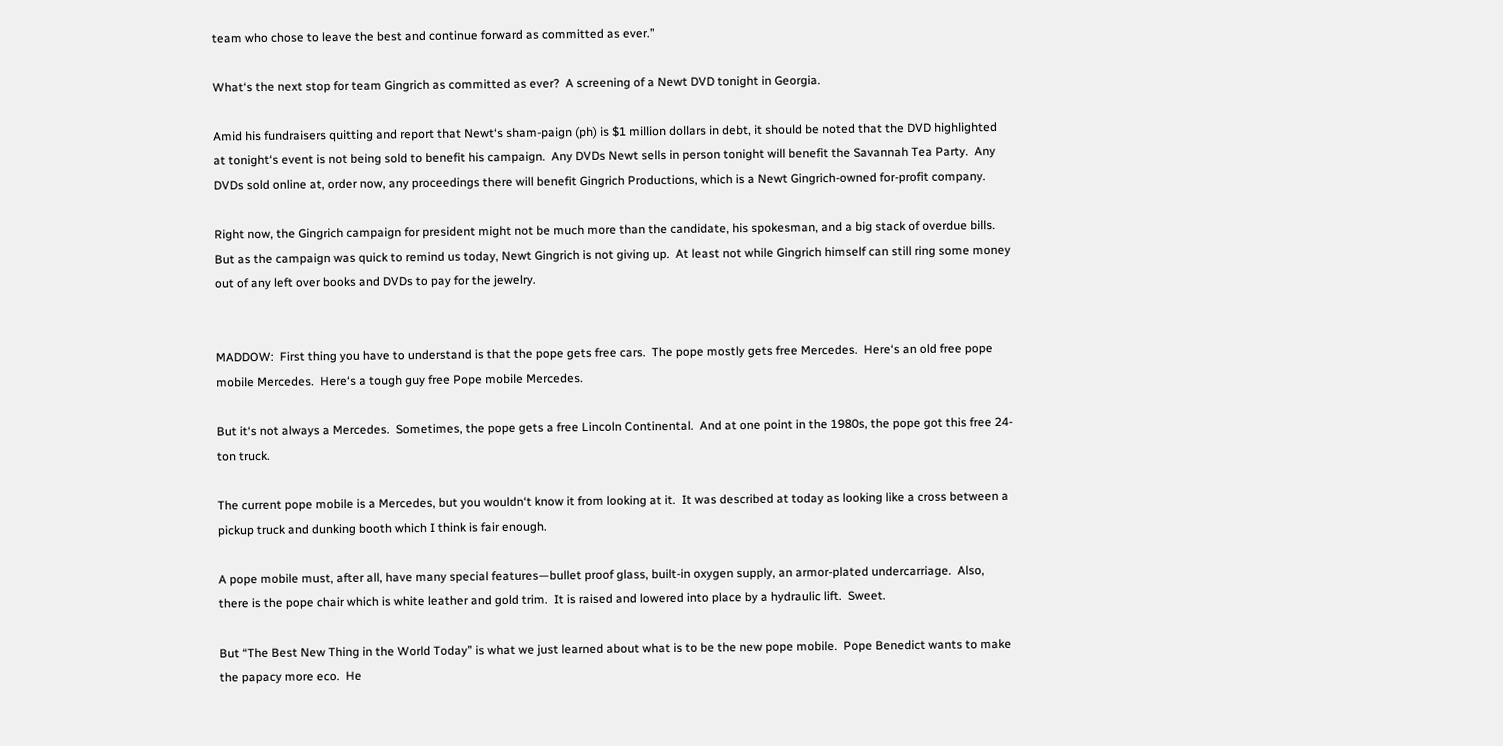team who chose to leave the best and continue forward as committed as ever.”

What‘s the next stop for team Gingrich as committed as ever?  A screening of a Newt DVD tonight in Georgia.

Amid his fundraisers quitting and report that Newt‘s sham-paign (ph) is $1 million dollars in debt, it should be noted that the DVD highlighted at tonight‘s event is not being sold to benefit his campaign.  Any DVDs Newt sells in person tonight will benefit the Savannah Tea Party.  Any DVDs sold online at, order now, any proceedings there will benefit Gingrich Productions, which is a Newt Gingrich-owned for-profit company.

Right now, the Gingrich campaign for president might not be much more than the candidate, his spokesman, and a big stack of overdue bills.  But as the campaign was quick to remind us today, Newt Gingrich is not giving up.  At least not while Gingrich himself can still ring some money out of any left over books and DVDs to pay for the jewelry.


MADDOW:  First thing you have to understand is that the pope gets free cars.  The pope mostly gets free Mercedes.  Here‘s an old free pope mobile Mercedes.  Here‘s a tough guy free Pope mobile Mercedes.

But it‘s not always a Mercedes.  Sometimes, the pope gets a free Lincoln Continental.  And at one point in the 1980s, the pope got this free 24-ton truck.

The current pope mobile is a Mercedes, but you wouldn‘t know it from looking at it.  It was described at today as looking like a cross between a pickup truck and dunking booth which I think is fair enough.

A pope mobile must, after all, have many special features—bullet proof glass, built-in oxygen supply, an armor-plated undercarriage.  Also, there is the pope chair which is white leather and gold trim.  It is raised and lowered into place by a hydraulic lift.  Sweet.

But “The Best New Thing in the World Today” is what we just learned about what is to be the new pope mobile.  Pope Benedict wants to make the papacy more eco.  He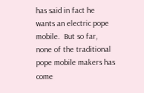has said in fact he wants an electric pope mobile.  But so far, none of the traditional pope mobile makers has come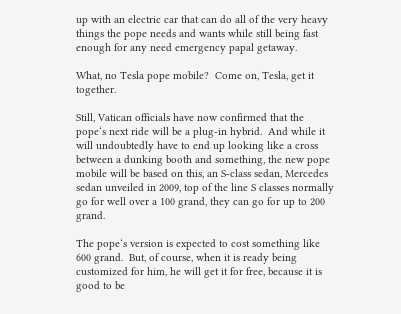up with an electric car that can do all of the very heavy things the pope needs and wants while still being fast enough for any need emergency papal getaway.

What, no Tesla pope mobile?  Come on, Tesla, get it together.

Still, Vatican officials have now confirmed that the pope‘s next ride will be a plug-in hybrid.  And while it will undoubtedly have to end up looking like a cross between a dunking booth and something, the new pope mobile will be based on this, an S-class sedan, Mercedes sedan unveiled in 2009, top of the line S classes normally go for well over a 100 grand, they can go for up to 200 grand.

The pope‘s version is expected to cost something like 600 grand.  But, of course, when it is ready being customized for him, he will get it for free, because it is good to be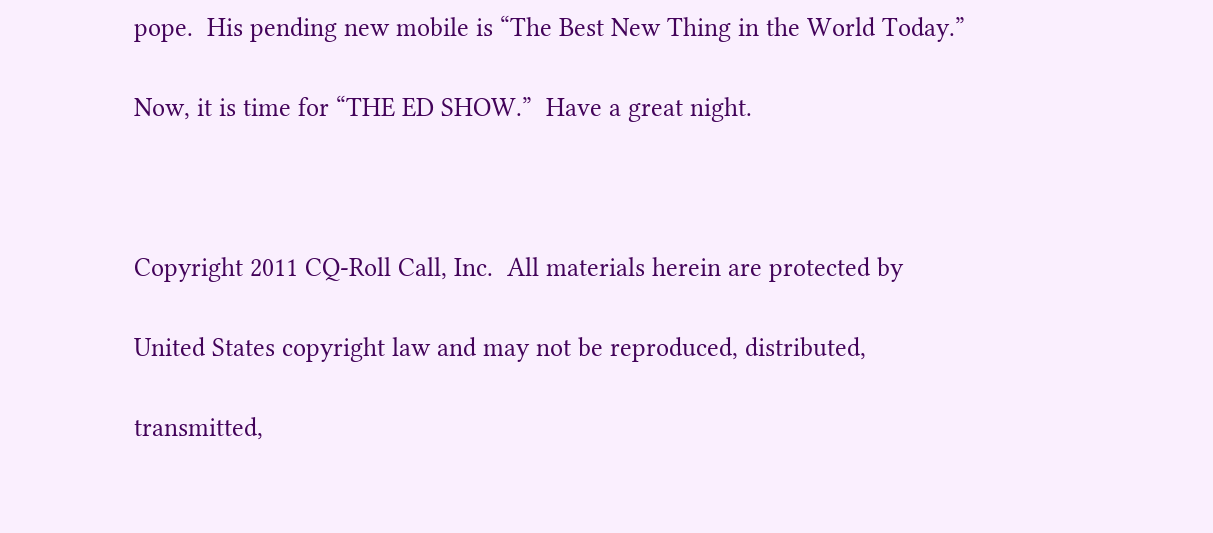pope.  His pending new mobile is “The Best New Thing in the World Today.”

Now, it is time for “THE ED SHOW.”  Have a great night.



Copyright 2011 CQ-Roll Call, Inc.  All materials herein are protected by

United States copyright law and may not be reproduced, distributed,

transmitted,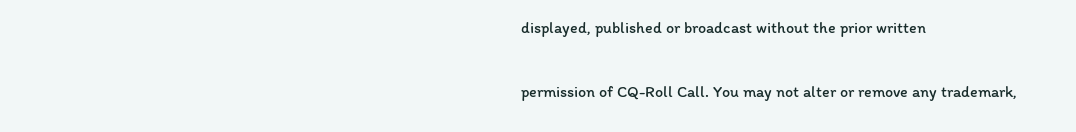displayed, published or broadcast without the prior written

permission of CQ-Roll Call. You may not alter or remove any trademark,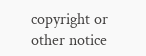copyright or other notice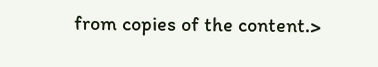from copies of the content.>